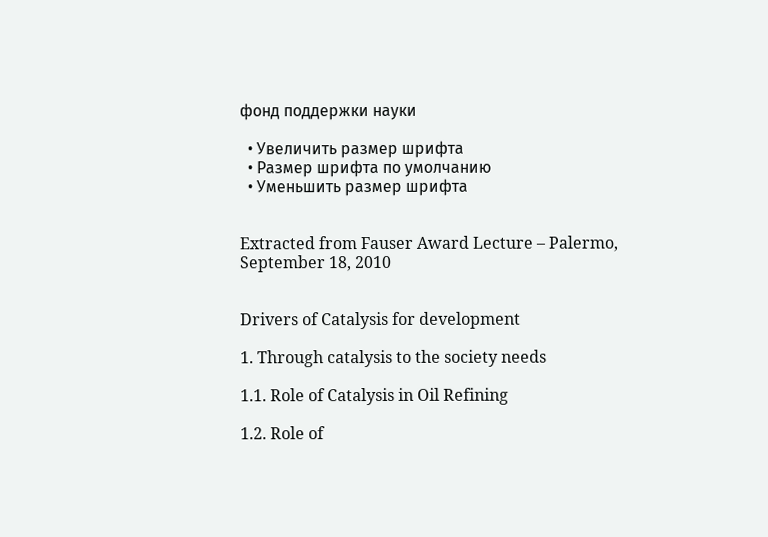фонд поддержки науки

  • Увеличить размер шрифта
  • Размер шрифта по умолчанию
  • Уменьшить размер шрифта


Extracted from Fauser Award Lecture – Palermo, September 18, 2010


Drivers of Catalysis for development

1. Through catalysis to the society needs

1.1. Role of Catalysis in Oil Refining

1.2. Role of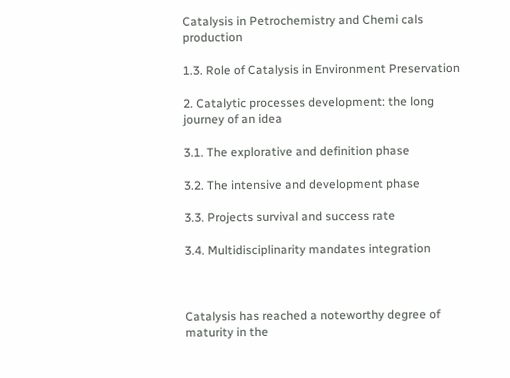Catalysis in Petrochemistry and Chemi cals production

1.3. Role of Catalysis in Environment Preservation

2. Catalytic processes development: the long journey of an idea

3.1. The explorative and definition phase

3.2. The intensive and development phase

3.3. Projects survival and success rate

3.4. Multidisciplinarity mandates integration



Catalysis has reached a noteworthy degree of maturity in the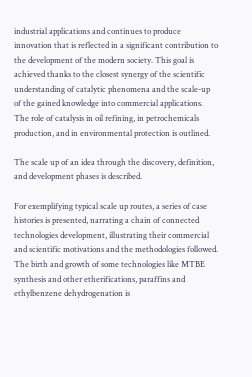industrial applications and continues to produce innovation that is reflected in a significant contribution to the development of the modern society. This goal is achieved thanks to the closest synergy of the scientific understanding of catalytic phenomena and the scale-up of the gained knowledge into commercial applications. The role of catalysis in oil refining, in petrochemicals production, and in environmental protection is outlined.

The scale up of an idea through the discovery, definition, and development phases is described.

For exemplifying typical scale up routes, a series of case histories is presented, narrating a chain of connected technologies development, illustrating their commercial and scientific motivations and the methodologies followed. The birth and growth of some technologies like MTBE synthesis and other etherifications, paraffins and ethylbenzene dehydrogenation is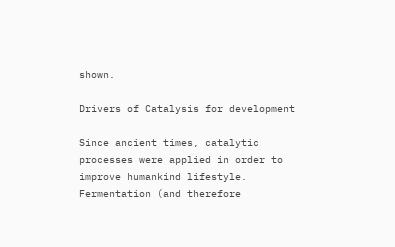shown.

Drivers of Catalysis for development

Since ancient times, catalytic processes were applied in order to improve humankind lifestyle. Fermentation (and therefore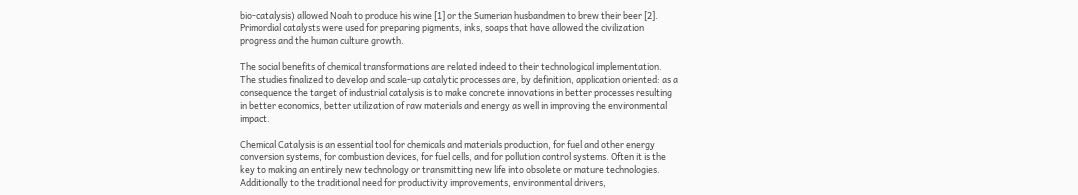bio-catalysis) allowed Noah to produce his wine [1] or the Sumerian husbandmen to brew their beer [2]. Primordial catalysts were used for preparing pigments, inks, soaps that have allowed the civilization progress and the human culture growth.

The social benefits of chemical transformations are related indeed to their technological implementation. The studies finalized to develop and scale-up catalytic processes are, by definition, application oriented: as a consequence the target of industrial catalysis is to make concrete innovations in better processes resulting in better economics, better utilization of raw materials and energy as well in improving the environmental impact.

Chemical Catalysis is an essential tool for chemicals and materials production, for fuel and other energy conversion systems, for combustion devices, for fuel cells, and for pollution control systems. Often it is the key to making an entirely new technology or transmitting new life into obsolete or mature technologies. Additionally to the traditional need for productivity improvements, environmental drivers,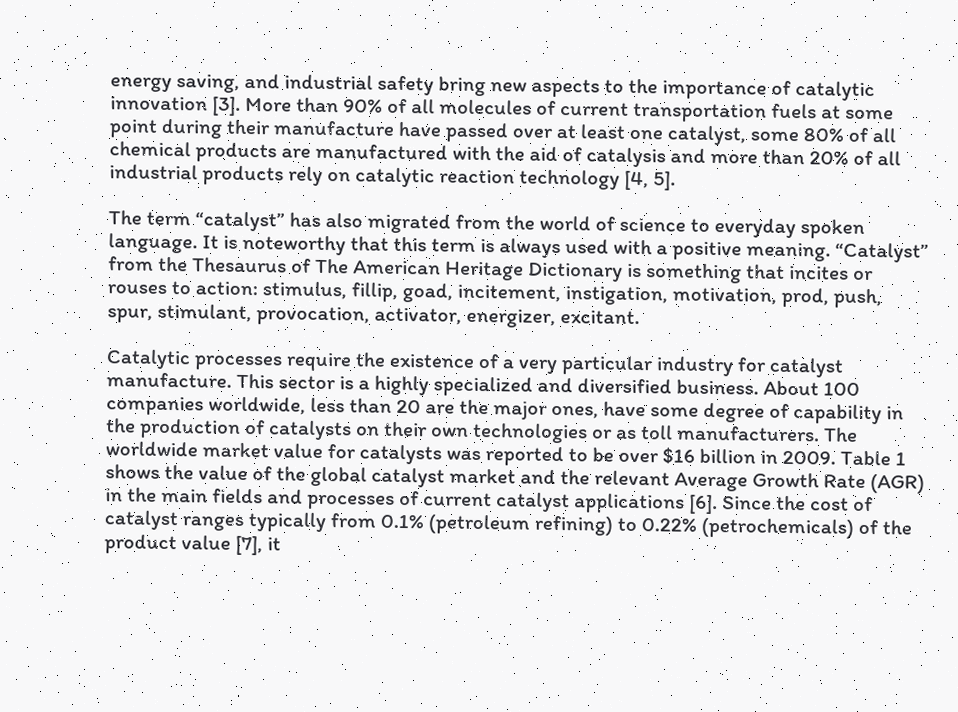energy saving, and industrial safety bring new aspects to the importance of catalytic innovation [3]. More than 90% of all molecules of current transportation fuels at some point during their manufacture have passed over at least one catalyst, some 80% of all chemical products are manufactured with the aid of catalysis and more than 20% of all industrial products rely on catalytic reaction technology [4, 5].

The term “catalyst” has also migrated from the world of science to everyday spoken language. It is noteworthy that this term is always used with a positive meaning. “Catalyst” from the Thesaurus of The American Heritage Dictionary is something that incites or rouses to action: stimulus, fillip, goad, incitement, instigation, motivation, prod, push, spur, stimulant, provocation, activator, energizer, excitant.

Catalytic processes require the existence of a very particular industry for catalyst manufacture. This sector is a highly specialized and diversified business. About 100 companies worldwide, less than 20 are the major ones, have some degree of capability in the production of catalysts on their own technologies or as toll manufacturers. The worldwide market value for catalysts was reported to be over $16 billion in 2009. Table 1 shows the value of the global catalyst market and the relevant Average Growth Rate (AGR) in the main fields and processes of current catalyst applications [6]. Since the cost of catalyst ranges typically from 0.1% (petroleum refining) to 0.22% (petrochemicals) of the product value [7], it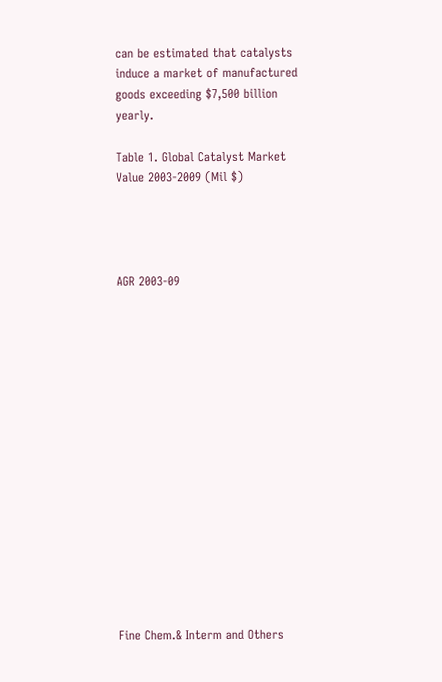can be estimated that catalysts induce a market of manufactured goods exceeding $7,500 billion yearly.

Table 1. Global Catalyst Market Value 2003-2009 (Mil $)




AGR 2003-09
















Fine Chem.& Interm and Others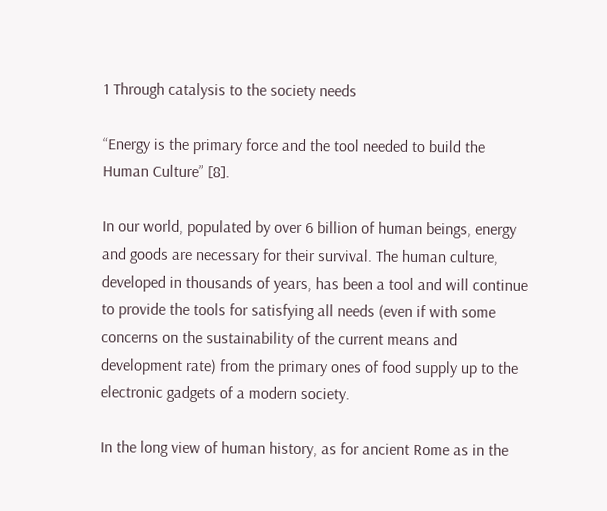1 Through catalysis to the society needs

“Energy is the primary force and the tool needed to build the Human Culture” [8].

In our world, populated by over 6 billion of human beings, energy and goods are necessary for their survival. The human culture, developed in thousands of years, has been a tool and will continue to provide the tools for satisfying all needs (even if with some concerns on the sustainability of the current means and development rate) from the primary ones of food supply up to the electronic gadgets of a modern society.

In the long view of human history, as for ancient Rome as in the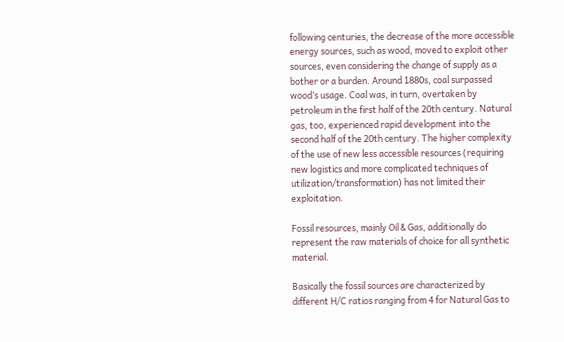following centuries, the decrease of the more accessible energy sources, such as wood, moved to exploit other sources, even considering the change of supply as a bother or a burden. Around 1880s, coal surpassed wood’s usage. Coal was, in turn, overtaken by petroleum in the first half of the 20th century. Natural gas, too, experienced rapid development into the second half of the 20th century. The higher complexity of the use of new less accessible resources (requiring new logistics and more complicated techniques of utilization/transformation) has not limited their exploitation.

Fossil resources, mainly Oil & Gas, additionally do represent the raw materials of choice for all synthetic material.

Basically the fossil sources are characterized by different H/C ratios ranging from 4 for Natural Gas to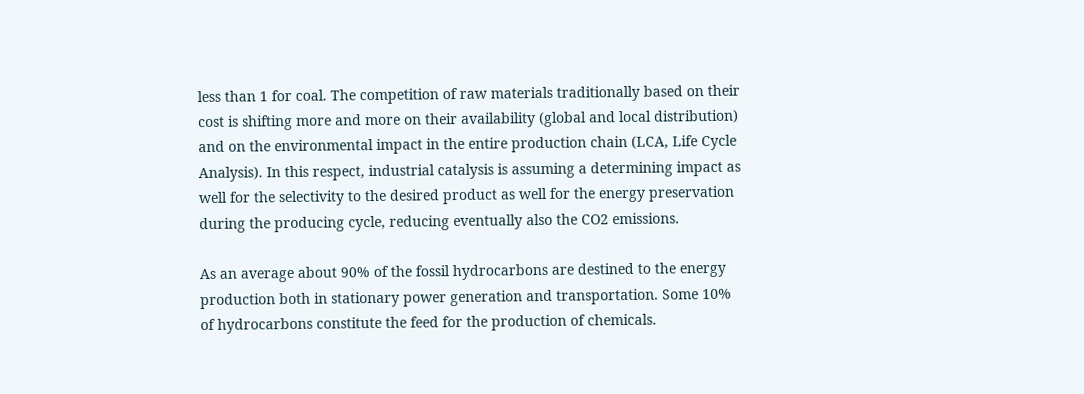less than 1 for coal. The competition of raw materials traditionally based on their cost is shifting more and more on their availability (global and local distribution) and on the environmental impact in the entire production chain (LCA, Life Cycle Analysis). In this respect, industrial catalysis is assuming a determining impact as well for the selectivity to the desired product as well for the energy preservation during the producing cycle, reducing eventually also the CO2 emissions.

As an average about 90% of the fossil hydrocarbons are destined to the energy production both in stationary power generation and transportation. Some 10% of hydrocarbons constitute the feed for the production of chemicals.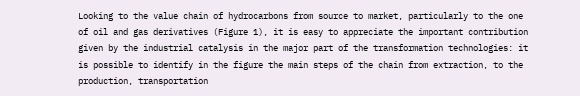Looking to the value chain of hydrocarbons from source to market, particularly to the one of oil and gas derivatives (Figure 1), it is easy to appreciate the important contribution given by the industrial catalysis in the major part of the transformation technologies: it is possible to identify in the figure the main steps of the chain from extraction, to the production, transportation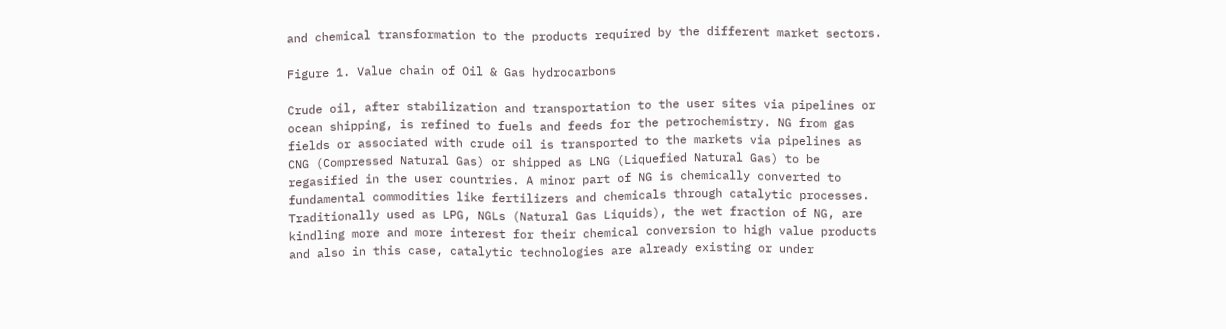and chemical transformation to the products required by the different market sectors.

Figure 1. Value chain of Oil & Gas hydrocarbons

Crude oil, after stabilization and transportation to the user sites via pipelines or ocean shipping, is refined to fuels and feeds for the petrochemistry. NG from gas fields or associated with crude oil is transported to the markets via pipelines as CNG (Compressed Natural Gas) or shipped as LNG (Liquefied Natural Gas) to be regasified in the user countries. A minor part of NG is chemically converted to fundamental commodities like fertilizers and chemicals through catalytic processes. Traditionally used as LPG, NGLs (Natural Gas Liquids), the wet fraction of NG, are kindling more and more interest for their chemical conversion to high value products and also in this case, catalytic technologies are already existing or under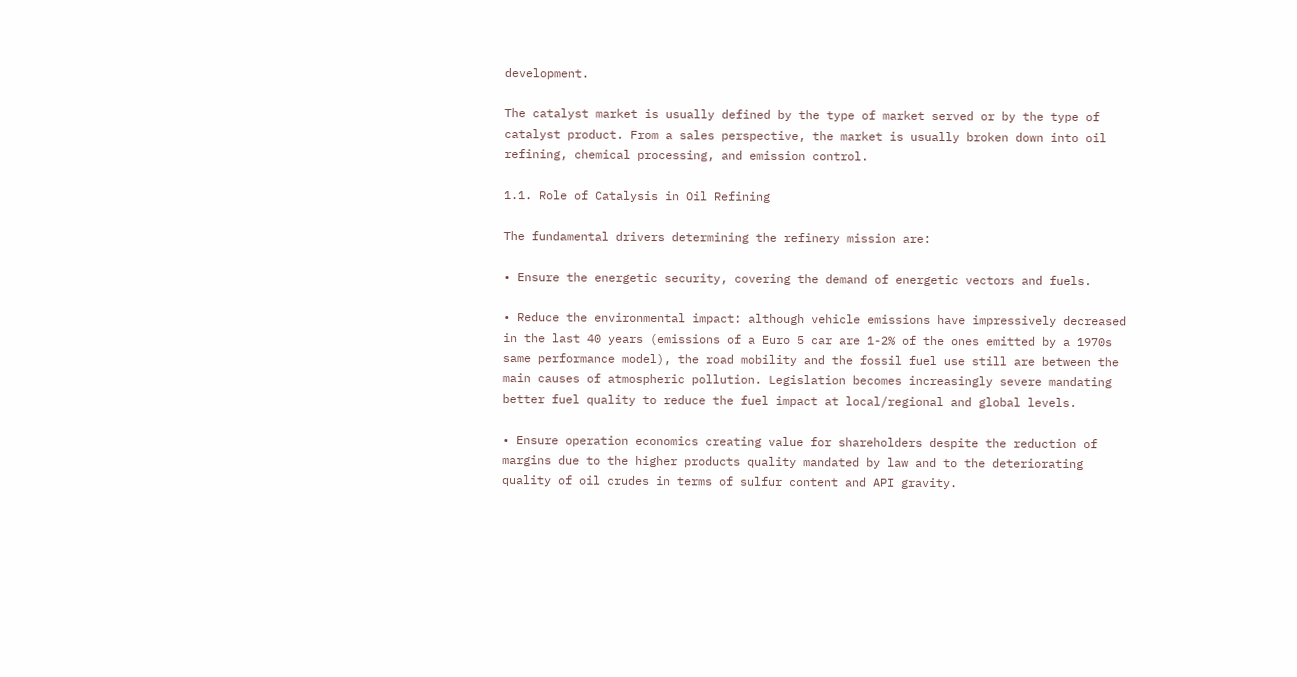development.

The catalyst market is usually defined by the type of market served or by the type of catalyst product. From a sales perspective, the market is usually broken down into oil refining, chemical processing, and emission control.

1.1. Role of Catalysis in Oil Refining

The fundamental drivers determining the refinery mission are:

• Ensure the energetic security, covering the demand of energetic vectors and fuels.

• Reduce the environmental impact: although vehicle emissions have impressively decreased in the last 40 years (emissions of a Euro 5 car are 1-2% of the ones emitted by a 1970s same performance model), the road mobility and the fossil fuel use still are between the main causes of atmospheric pollution. Legislation becomes increasingly severe mandating better fuel quality to reduce the fuel impact at local/regional and global levels.

• Ensure operation economics creating value for shareholders despite the reduction of margins due to the higher products quality mandated by law and to the deteriorating quality of oil crudes in terms of sulfur content and API gravity.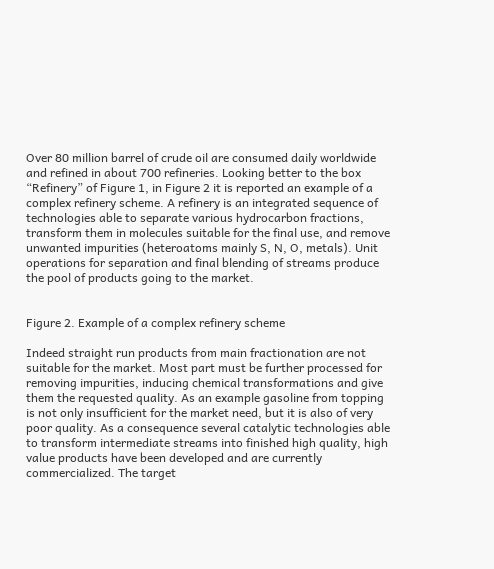Over 80 million barrel of crude oil are consumed daily worldwide and refined in about 700 refineries. Looking better to the box “Refinery” of Figure 1, in Figure 2 it is reported an example of a complex refinery scheme. A refinery is an integrated sequence of technologies able to separate various hydrocarbon fractions, transform them in molecules suitable for the final use, and remove unwanted impurities (heteroatoms mainly S, N, O, metals). Unit operations for separation and final blending of streams produce the pool of products going to the market.


Figure 2. Example of a complex refinery scheme

Indeed straight run products from main fractionation are not suitable for the market. Most part must be further processed for removing impurities, inducing chemical transformations and give them the requested quality. As an example gasoline from topping is not only insufficient for the market need, but it is also of very poor quality. As a consequence several catalytic technologies able to transform intermediate streams into finished high quality, high value products have been developed and are currently commercialized. The target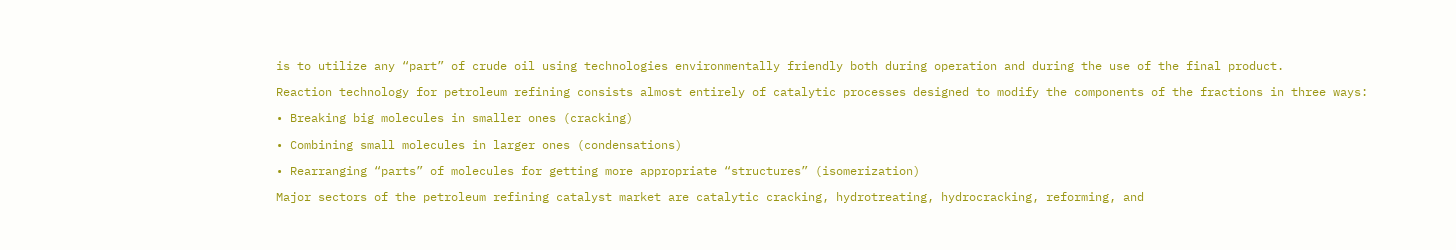is to utilize any “part” of crude oil using technologies environmentally friendly both during operation and during the use of the final product.

Reaction technology for petroleum refining consists almost entirely of catalytic processes designed to modify the components of the fractions in three ways:

• Breaking big molecules in smaller ones (cracking)

• Combining small molecules in larger ones (condensations)

• Rearranging “parts” of molecules for getting more appropriate “structures” (isomerization)

Major sectors of the petroleum refining catalyst market are catalytic cracking, hydrotreating, hydrocracking, reforming, and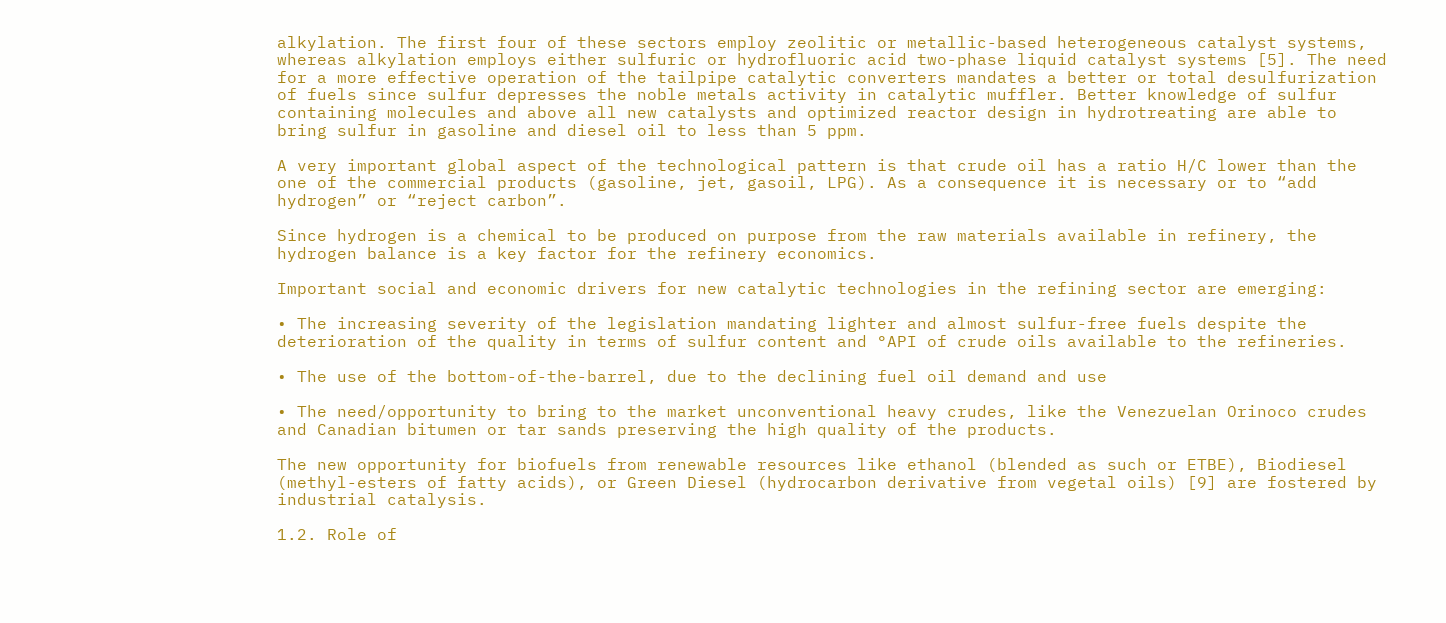alkylation. The first four of these sectors employ zeolitic or metallic-based heterogeneous catalyst systems, whereas alkylation employs either sulfuric or hydrofluoric acid two-phase liquid catalyst systems [5]. The need for a more effective operation of the tailpipe catalytic converters mandates a better or total desulfurization of fuels since sulfur depresses the noble metals activity in catalytic muffler. Better knowledge of sulfur containing molecules and above all new catalysts and optimized reactor design in hydrotreating are able to bring sulfur in gasoline and diesel oil to less than 5 ppm.

A very important global aspect of the technological pattern is that crude oil has a ratio H/C lower than the one of the commercial products (gasoline, jet, gasoil, LPG). As a consequence it is necessary or to “add hydrogen” or “reject carbon”.

Since hydrogen is a chemical to be produced on purpose from the raw materials available in refinery, the hydrogen balance is a key factor for the refinery economics.

Important social and economic drivers for new catalytic technologies in the refining sector are emerging:

• The increasing severity of the legislation mandating lighter and almost sulfur-free fuels despite the deterioration of the quality in terms of sulfur content and °API of crude oils available to the refineries.

• The use of the bottom-of-the-barrel, due to the declining fuel oil demand and use

• The need/opportunity to bring to the market unconventional heavy crudes, like the Venezuelan Orinoco crudes and Canadian bitumen or tar sands preserving the high quality of the products.

The new opportunity for biofuels from renewable resources like ethanol (blended as such or ETBE), Biodiesel (methyl-esters of fatty acids), or Green Diesel (hydrocarbon derivative from vegetal oils) [9] are fostered by industrial catalysis.

1.2. Role of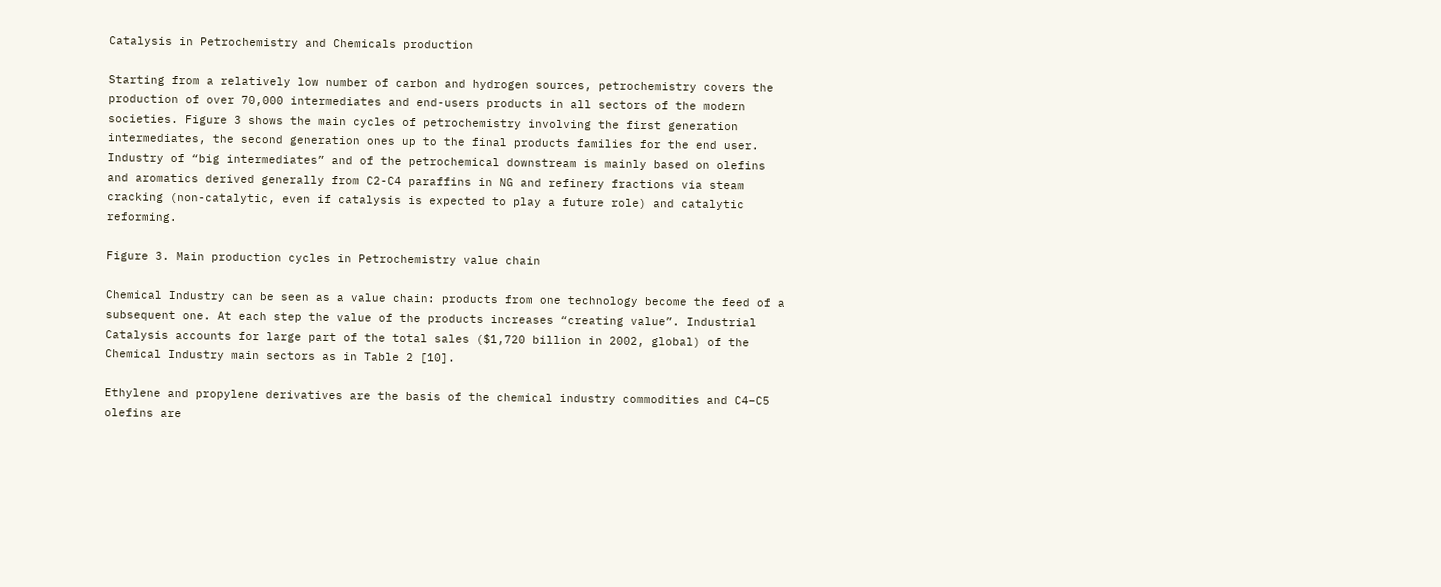Catalysis in Petrochemistry and Chemicals production

Starting from a relatively low number of carbon and hydrogen sources, petrochemistry covers the production of over 70,000 intermediates and end-users products in all sectors of the modern societies. Figure 3 shows the main cycles of petrochemistry involving the first generation intermediates, the second generation ones up to the final products families for the end user. Industry of “big intermediates” and of the petrochemical downstream is mainly based on olefins and aromatics derived generally from C2-C4 paraffins in NG and refinery fractions via steam cracking (non-catalytic, even if catalysis is expected to play a future role) and catalytic reforming.

Figure 3. Main production cycles in Petrochemistry value chain

Chemical Industry can be seen as a value chain: products from one technology become the feed of a subsequent one. At each step the value of the products increases “creating value”. Industrial Catalysis accounts for large part of the total sales ($1,720 billion in 2002, global) of the Chemical Industry main sectors as in Table 2 [10].

Ethylene and propylene derivatives are the basis of the chemical industry commodities and C4–C5 olefins are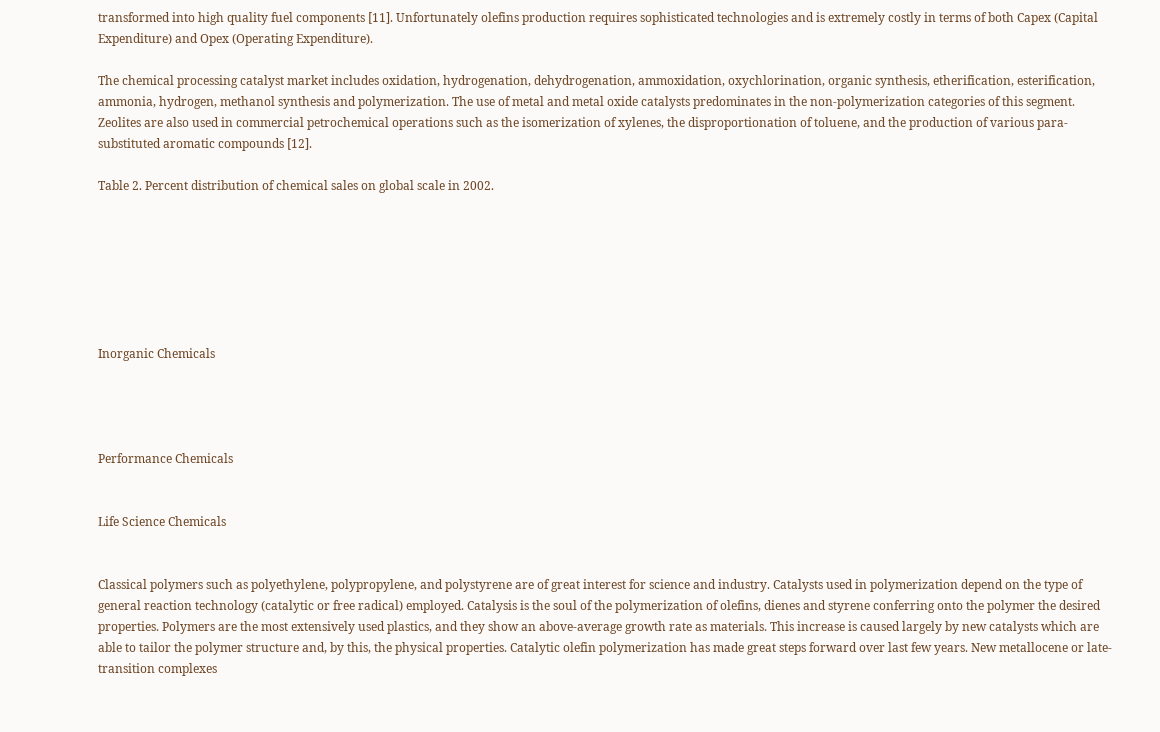transformed into high quality fuel components [11]. Unfortunately olefins production requires sophisticated technologies and is extremely costly in terms of both Capex (Capital Expenditure) and Opex (Operating Expenditure).

The chemical processing catalyst market includes oxidation, hydrogenation, dehydrogenation, ammoxidation, oxychlorination, organic synthesis, etherification, esterification, ammonia, hydrogen, methanol synthesis and polymerization. The use of metal and metal oxide catalysts predominates in the non-polymerization categories of this segment. Zeolites are also used in commercial petrochemical operations such as the isomerization of xylenes, the disproportionation of toluene, and the production of various para-substituted aromatic compounds [12].

Table 2. Percent distribution of chemical sales on global scale in 2002.







Inorganic Chemicals




Performance Chemicals


Life Science Chemicals


Classical polymers such as polyethylene, polypropylene, and polystyrene are of great interest for science and industry. Catalysts used in polymerization depend on the type of general reaction technology (catalytic or free radical) employed. Catalysis is the soul of the polymerization of olefins, dienes and styrene conferring onto the polymer the desired properties. Polymers are the most extensively used plastics, and they show an above-average growth rate as materials. This increase is caused largely by new catalysts which are able to tailor the polymer structure and, by this, the physical properties. Catalytic olefin polymerization has made great steps forward over last few years. New metallocene or late-transition complexes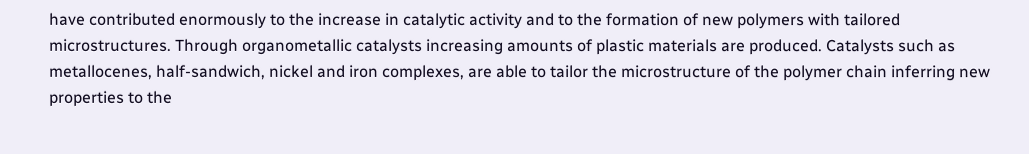have contributed enormously to the increase in catalytic activity and to the formation of new polymers with tailored microstructures. Through organometallic catalysts increasing amounts of plastic materials are produced. Catalysts such as metallocenes, half-sandwich, nickel and iron complexes, are able to tailor the microstructure of the polymer chain inferring new properties to the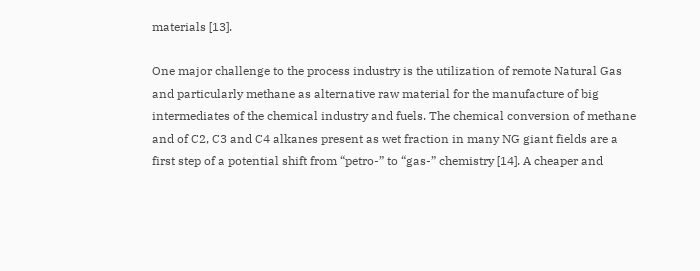materials [13].

One major challenge to the process industry is the utilization of remote Natural Gas and particularly methane as alternative raw material for the manufacture of big intermediates of the chemical industry and fuels. The chemical conversion of methane and of C2, C3 and C4 alkanes present as wet fraction in many NG giant fields are a first step of a potential shift from “petro-” to “gas-” chemistry [14]. A cheaper and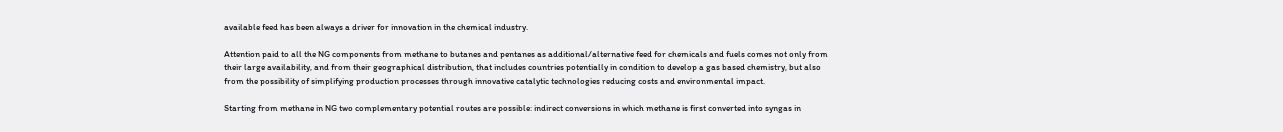available feed has been always a driver for innovation in the chemical industry.

Attention paid to all the NG components from methane to butanes and pentanes as additional/alternative feed for chemicals and fuels comes not only from their large availability, and from their geographical distribution, that includes countries potentially in condition to develop a gas based chemistry, but also from the possibility of simplifying production processes through innovative catalytic technologies reducing costs and environmental impact.

Starting from methane in NG two complementary potential routes are possible: indirect conversions in which methane is first converted into syngas in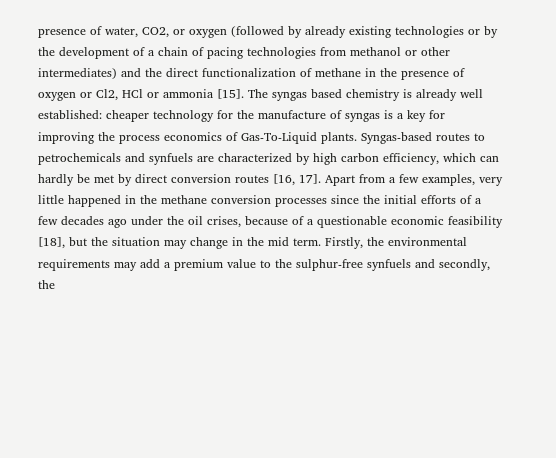presence of water, CO2, or oxygen (followed by already existing technologies or by the development of a chain of pacing technologies from methanol or other intermediates) and the direct functionalization of methane in the presence of oxygen or Cl2, HCl or ammonia [15]. The syngas based chemistry is already well established: cheaper technology for the manufacture of syngas is a key for improving the process economics of Gas-To-Liquid plants. Syngas-based routes to petrochemicals and synfuels are characterized by high carbon efficiency, which can hardly be met by direct conversion routes [16, 17]. Apart from a few examples, very little happened in the methane conversion processes since the initial efforts of a few decades ago under the oil crises, because of a questionable economic feasibility [18], but the situation may change in the mid term. Firstly, the environmental requirements may add a premium value to the sulphur-free synfuels and secondly, the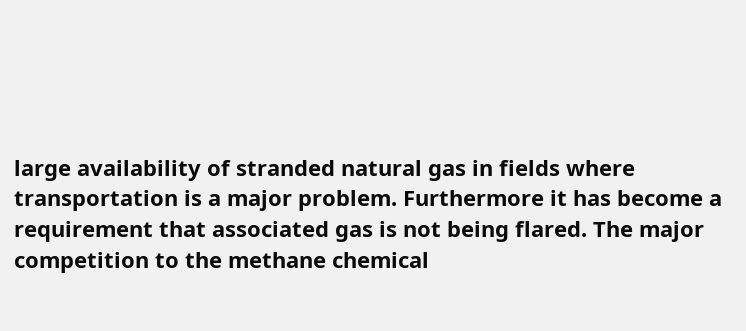large availability of stranded natural gas in fields where transportation is a major problem. Furthermore it has become a requirement that associated gas is not being flared. The major competition to the methane chemical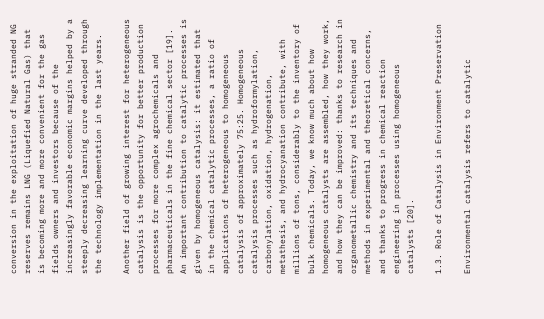conversion in the exploitation of huge stranded NG reserves remains LNG (Liquefied Natural Gas) that is becoming more and more convenient for the gas fields owners and investors because of the increasingly favorable economic margins helped by a steeply decreasing learning curve developed through the technology implementation in the last years.

Another field of growing interest for heterogeneous catalysis is the opportunity for better production processes for more complex agrochemicals and pharmaceuticals in the fine chemical sector [19]. An important contribution to catalytic processes is given by homogeneous catalysis: it estimated that in the chemical catalytic processes, a ratio of applications of heterogeneous to homogeneous catalysis of approximately 75:25. Homogeneous catalysis processes such as hydroformylation, carbonylation, oxidation, hydrogenation, metathesis, and hydrocyanation contribute, with millions of tons, considerably to the inventory of bulk chemicals. Today, we know much about how homogeneous catalysts are assembled, how they work, and how they can be improved: thanks to research in organometallic chemistry and its techniques and methods in experimental and theoretical concerns, and thanks to progress in chemical reaction engineering in processes using homogeneous catalysts [20].

1.3. Role of Catalysis in Environment Preservation

Environmental catalysis refers to catalytic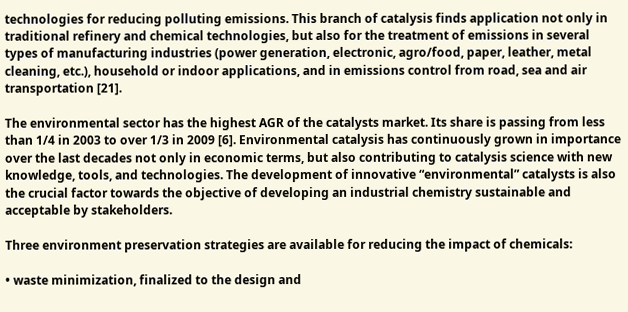technologies for reducing polluting emissions. This branch of catalysis finds application not only in traditional refinery and chemical technologies, but also for the treatment of emissions in several types of manufacturing industries (power generation, electronic, agro/food, paper, leather, metal cleaning, etc.), household or indoor applications, and in emissions control from road, sea and air transportation [21].

The environmental sector has the highest AGR of the catalysts market. Its share is passing from less than 1/4 in 2003 to over 1/3 in 2009 [6]. Environmental catalysis has continuously grown in importance over the last decades not only in economic terms, but also contributing to catalysis science with new knowledge, tools, and technologies. The development of innovative “environmental” catalysts is also the crucial factor towards the objective of developing an industrial chemistry sustainable and acceptable by stakeholders.

Three environment preservation strategies are available for reducing the impact of chemicals:

• waste minimization, finalized to the design and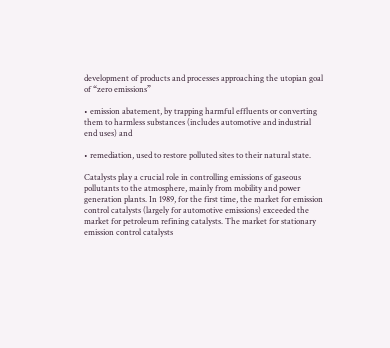development of products and processes approaching the utopian goal of “zero emissions”

• emission abatement, by trapping harmful effluents or converting them to harmless substances (includes automotive and industrial end uses) and

• remediation, used to restore polluted sites to their natural state.

Catalysts play a crucial role in controlling emissions of gaseous pollutants to the atmosphere, mainly from mobility and power generation plants. In 1989, for the first time, the market for emission control catalysts (largely for automotive emissions) exceeded the market for petroleum refining catalysts. The market for stationary emission control catalysts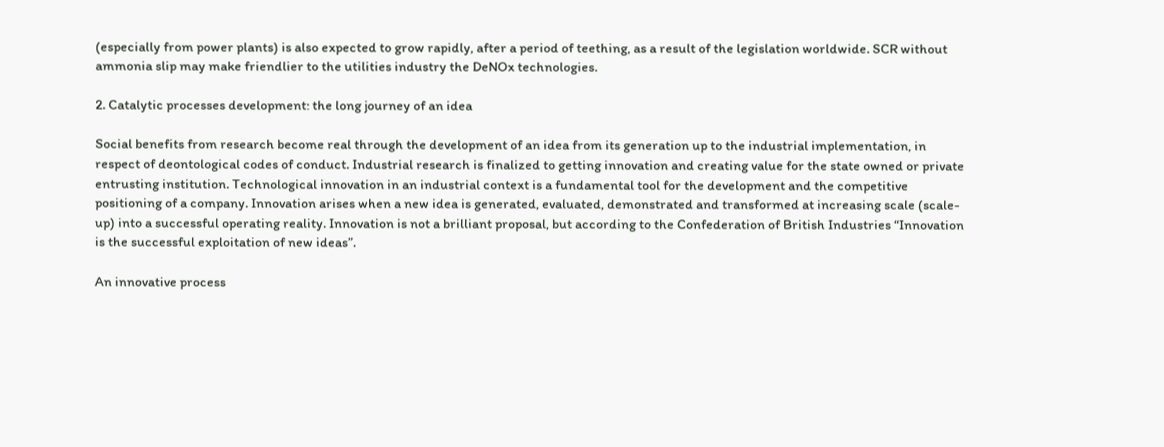(especially from power plants) is also expected to grow rapidly, after a period of teething, as a result of the legislation worldwide. SCR without ammonia slip may make friendlier to the utilities industry the DeNOx technologies.

2. Catalytic processes development: the long journey of an idea

Social benefits from research become real through the development of an idea from its generation up to the industrial implementation, in respect of deontological codes of conduct. Industrial research is finalized to getting innovation and creating value for the state owned or private entrusting institution. Technological innovation in an industrial context is a fundamental tool for the development and the competitive positioning of a company. Innovation arises when a new idea is generated, evaluated, demonstrated and transformed at increasing scale (scale-up) into a successful operating reality. Innovation is not a brilliant proposal, but according to the Confederation of British Industries “Innovation is the successful exploitation of new ideas”.

An innovative process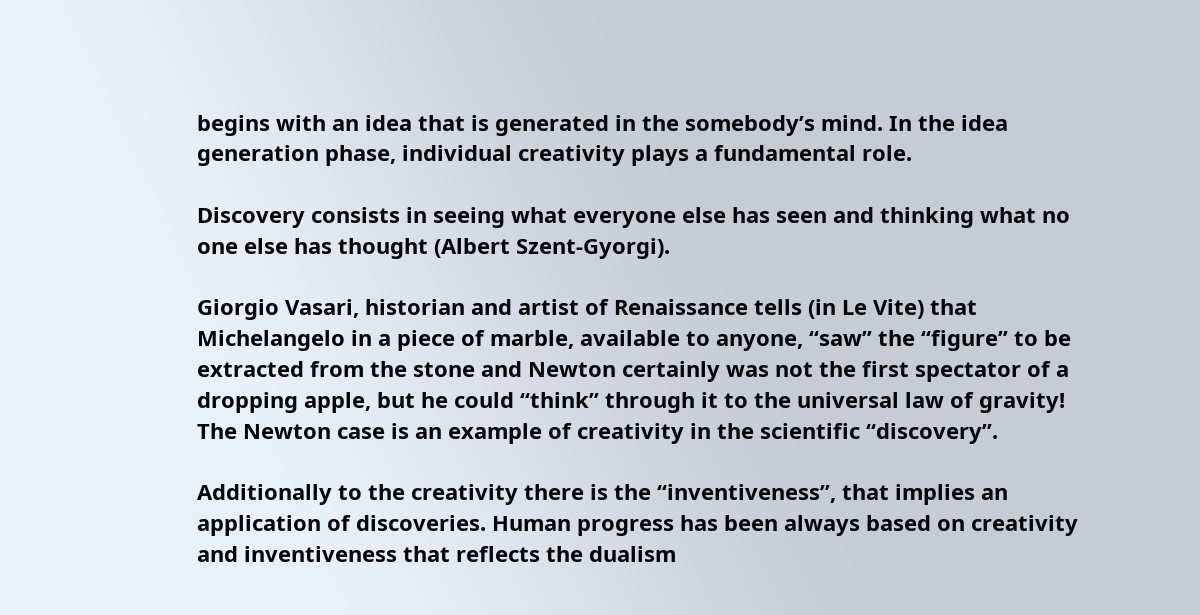begins with an idea that is generated in the somebody’s mind. In the idea generation phase, individual creativity plays a fundamental role.

Discovery consists in seeing what everyone else has seen and thinking what no one else has thought (Albert Szent-Gyorgi).

Giorgio Vasari, historian and artist of Renaissance tells (in Le Vite) that Michelangelo in a piece of marble, available to anyone, “saw” the “figure” to be extracted from the stone and Newton certainly was not the first spectator of a dropping apple, but he could “think” through it to the universal law of gravity! The Newton case is an example of creativity in the scientific “discovery”.

Additionally to the creativity there is the “inventiveness”, that implies an application of discoveries. Human progress has been always based on creativity and inventiveness that reflects the dualism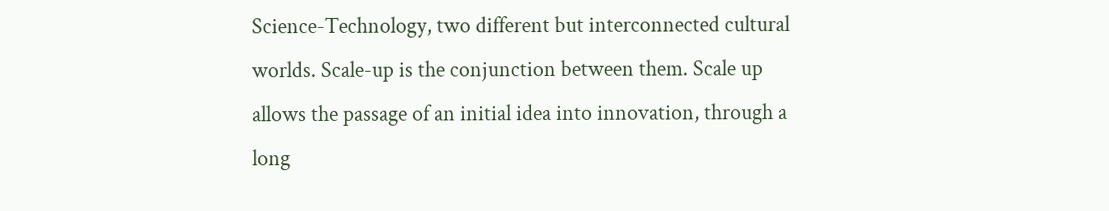Science-Technology, two different but interconnected cultural worlds. Scale-up is the conjunction between them. Scale up allows the passage of an initial idea into innovation, through a long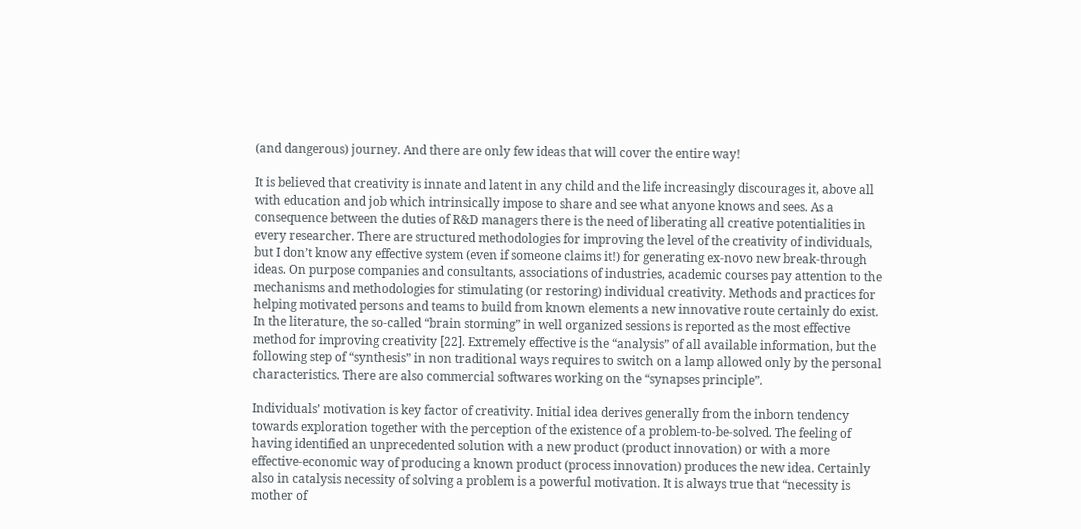(and dangerous) journey. And there are only few ideas that will cover the entire way!

It is believed that creativity is innate and latent in any child and the life increasingly discourages it, above all with education and job which intrinsically impose to share and see what anyone knows and sees. As a consequence between the duties of R&D managers there is the need of liberating all creative potentialities in every researcher. There are structured methodologies for improving the level of the creativity of individuals, but I don’t know any effective system (even if someone claims it!) for generating ex-novo new break-through ideas. On purpose companies and consultants, associations of industries, academic courses pay attention to the mechanisms and methodologies for stimulating (or restoring) individual creativity. Methods and practices for helping motivated persons and teams to build from known elements a new innovative route certainly do exist. In the literature, the so-called “brain storming” in well organized sessions is reported as the most effective method for improving creativity [22]. Extremely effective is the “analysis” of all available information, but the following step of “synthesis” in non traditional ways requires to switch on a lamp allowed only by the personal characteristics. There are also commercial softwares working on the “synapses principle”.

Individuals’ motivation is key factor of creativity. Initial idea derives generally from the inborn tendency towards exploration together with the perception of the existence of a problem-to-be-solved. The feeling of having identified an unprecedented solution with a new product (product innovation) or with a more effective-economic way of producing a known product (process innovation) produces the new idea. Certainly also in catalysis necessity of solving a problem is a powerful motivation. It is always true that “necessity is mother of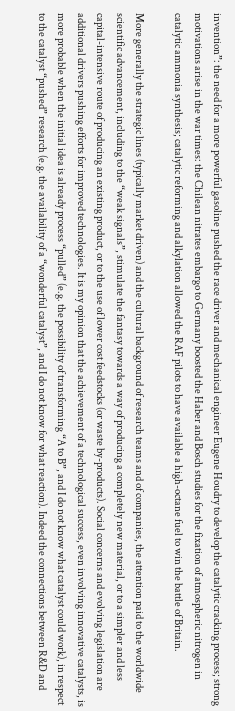invention”: the need for a more powerful gasoline pushed the race driver and mechanical engineer Eugene Houdry to develop the catalytic cracking process; strong motivations arise in the war times: the Chilean nitrates embargo to Germany boosted the Haber and Bosch studies for the fixation of atmospheric nitrogen in catalytic ammonia synthesis; catalytic reforming and alkylation allowed the RAF pilots to have available a high-octane fuel to win the battle of Britain.

More generally the strategic lines (typically market driven) and the cultural background of research teams and of companies, the attention paid to the worldwide scientific advancement, including to the “weak signals”, stimulate the fantasy towards a way of producing a completely new material, or to a simpler and less capital-intensive route of producing an existing product, or to the use of lower cost feedstocks (or waste by-products). Social concerns and evolving legislation are additional drivers pushing efforts for improved technologies. It is my opinion that the achievement of a technological success, even involving innovative catalysts, is more probable when the initial idea is already process “pulled” (e.g. the possibility of transforming “A to B”, and I do not know what catalyst could work), in respect to the catalyst “pushed” research (e.g. the availability of a “wonderful catalyst”, and I do not know for what reaction). Indeed the connections between R&D and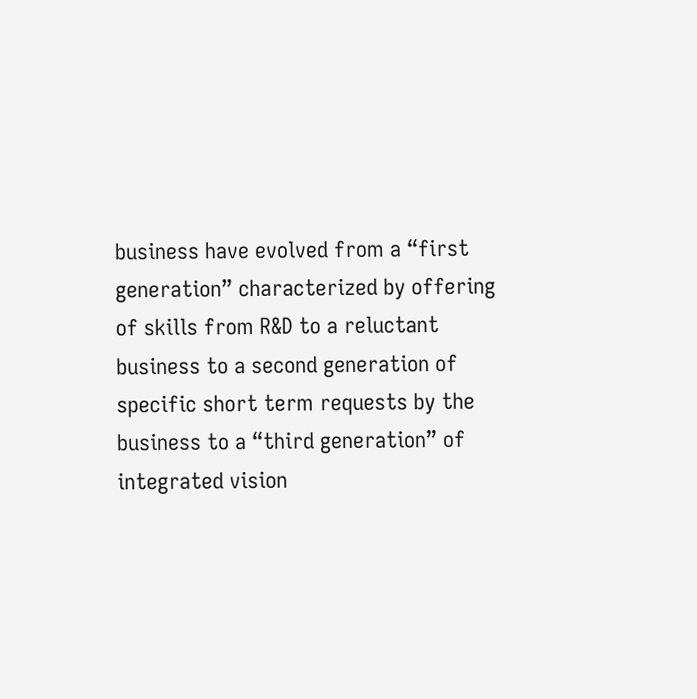business have evolved from a “first generation” characterized by offering of skills from R&D to a reluctant business to a second generation of specific short term requests by the business to a “third generation” of integrated vision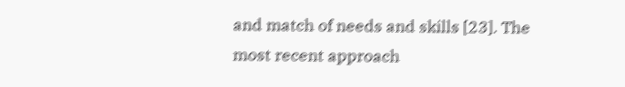and match of needs and skills [23]. The most recent approach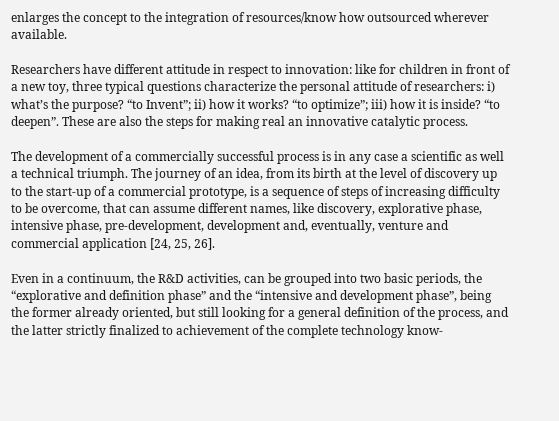enlarges the concept to the integration of resources/know how outsourced wherever available.

Researchers have different attitude in respect to innovation: like for children in front of a new toy, three typical questions characterize the personal attitude of researchers: i) what’s the purpose? “to Invent”; ii) how it works? “to optimize”; iii) how it is inside? “to deepen”. These are also the steps for making real an innovative catalytic process.

The development of a commercially successful process is in any case a scientific as well a technical triumph. The journey of an idea, from its birth at the level of discovery up to the start-up of a commercial prototype, is a sequence of steps of increasing difficulty to be overcome, that can assume different names, like discovery, explorative phase, intensive phase, pre-development, development and, eventually, venture and commercial application [24, 25, 26].

Even in a continuum, the R&D activities, can be grouped into two basic periods, the “explorative and definition phase” and the “intensive and development phase”, being the former already oriented, but still looking for a general definition of the process, and the latter strictly finalized to achievement of the complete technology know-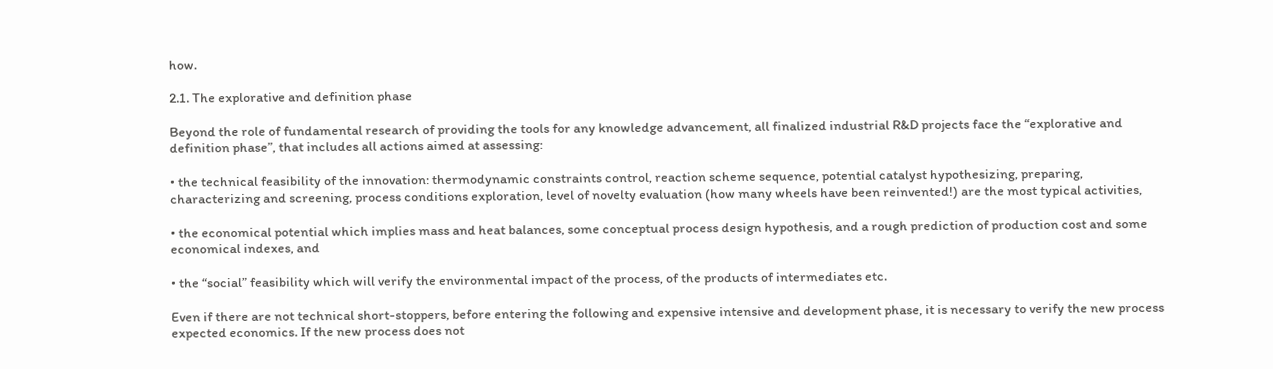how.

2.1. The explorative and definition phase

Beyond the role of fundamental research of providing the tools for any knowledge advancement, all finalized industrial R&D projects face the “explorative and definition phase”, that includes all actions aimed at assessing:

• the technical feasibility of the innovation: thermodynamic constraints control, reaction scheme sequence, potential catalyst hypothesizing, preparing, characterizing and screening, process conditions exploration, level of novelty evaluation (how many wheels have been reinvented!) are the most typical activities,

• the economical potential which implies mass and heat balances, some conceptual process design hypothesis, and a rough prediction of production cost and some economical indexes, and

• the “social” feasibility which will verify the environmental impact of the process, of the products of intermediates etc.

Even if there are not technical short-stoppers, before entering the following and expensive intensive and development phase, it is necessary to verify the new process expected economics. If the new process does not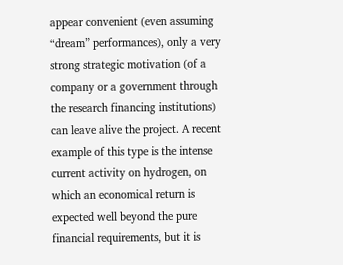appear convenient (even assuming “dream” performances), only a very strong strategic motivation (of a company or a government through the research financing institutions) can leave alive the project. A recent example of this type is the intense current activity on hydrogen, on which an economical return is expected well beyond the pure financial requirements, but it is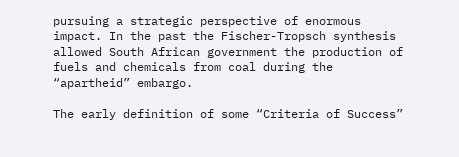pursuing a strategic perspective of enormous impact. In the past the Fischer-Tropsch synthesis allowed South African government the production of fuels and chemicals from coal during the “apartheid” embargo.

The early definition of some “Criteria of Success”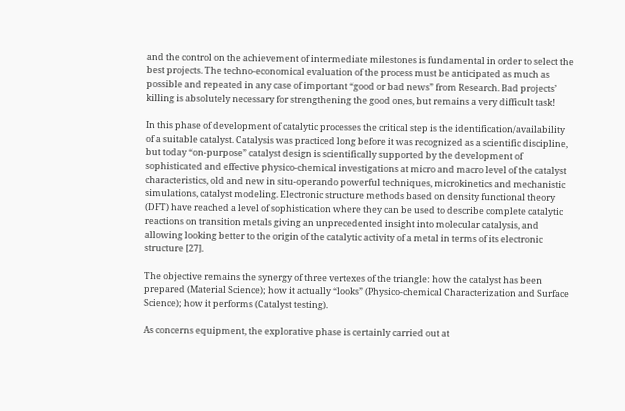and the control on the achievement of intermediate milestones is fundamental in order to select the best projects. The techno-economical evaluation of the process must be anticipated as much as possible and repeated in any case of important “good or bad news” from Research. Bad projects’ killing is absolutely necessary for strengthening the good ones, but remains a very difficult task!

In this phase of development of catalytic processes the critical step is the identification/availability of a suitable catalyst. Catalysis was practiced long before it was recognized as a scientific discipline, but today “on-purpose” catalyst design is scientifically supported by the development of sophisticated and effective physico-chemical investigations at micro and macro level of the catalyst characteristics, old and new in situ-operando powerful techniques, microkinetics and mechanistic simulations, catalyst modeling. Electronic structure methods based on density functional theory (DFT) have reached a level of sophistication where they can be used to describe complete catalytic reactions on transition metals giving an unprecedented insight into molecular catalysis, and allowing looking better to the origin of the catalytic activity of a metal in terms of its electronic structure [27].

The objective remains the synergy of three vertexes of the triangle: how the catalyst has been prepared (Material Science); how it actually “looks” (Physico-chemical Characterization and Surface Science); how it performs (Catalyst testing).

As concerns equipment, the explorative phase is certainly carried out at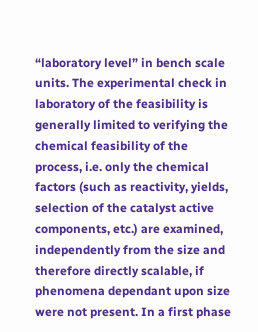“laboratory level” in bench scale units. The experimental check in laboratory of the feasibility is generally limited to verifying the chemical feasibility of the process, i.e. only the chemical factors (such as reactivity, yields, selection of the catalyst active components, etc.) are examined, independently from the size and therefore directly scalable, if phenomena dependant upon size were not present. In a first phase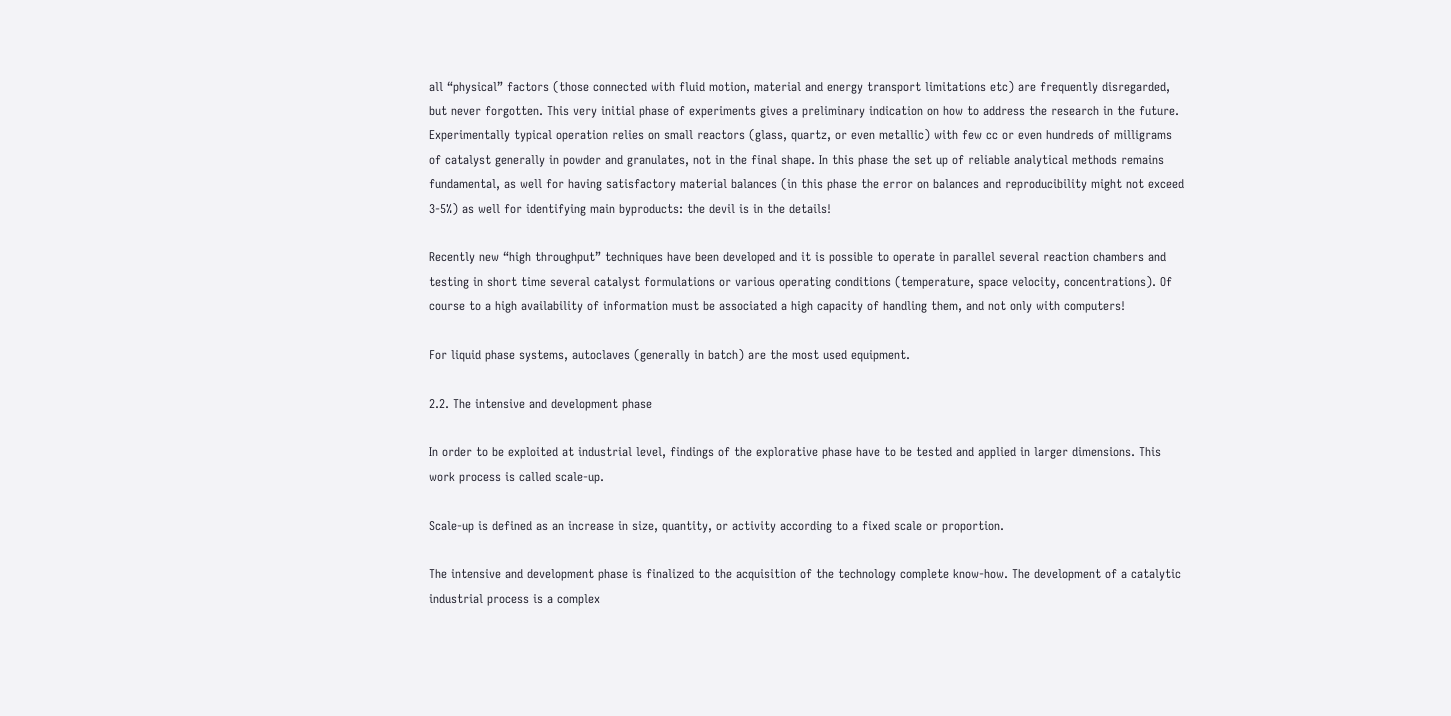all “physical” factors (those connected with fluid motion, material and energy transport limitations etc) are frequently disregarded, but never forgotten. This very initial phase of experiments gives a preliminary indication on how to address the research in the future. Experimentally typical operation relies on small reactors (glass, quartz, or even metallic) with few cc or even hundreds of milligrams of catalyst generally in powder and granulates, not in the final shape. In this phase the set up of reliable analytical methods remains fundamental, as well for having satisfactory material balances (in this phase the error on balances and reproducibility might not exceed 3-5%) as well for identifying main byproducts: the devil is in the details!

Recently new “high throughput” techniques have been developed and it is possible to operate in parallel several reaction chambers and testing in short time several catalyst formulations or various operating conditions (temperature, space velocity, concentrations). Of course to a high availability of information must be associated a high capacity of handling them, and not only with computers!

For liquid phase systems, autoclaves (generally in batch) are the most used equipment.

2.2. The intensive and development phase

In order to be exploited at industrial level, findings of the explorative phase have to be tested and applied in larger dimensions. This work process is called scale-up.

Scale-up is defined as an increase in size, quantity, or activity according to a fixed scale or proportion.

The intensive and development phase is finalized to the acquisition of the technology complete know-how. The development of a catalytic industrial process is a complex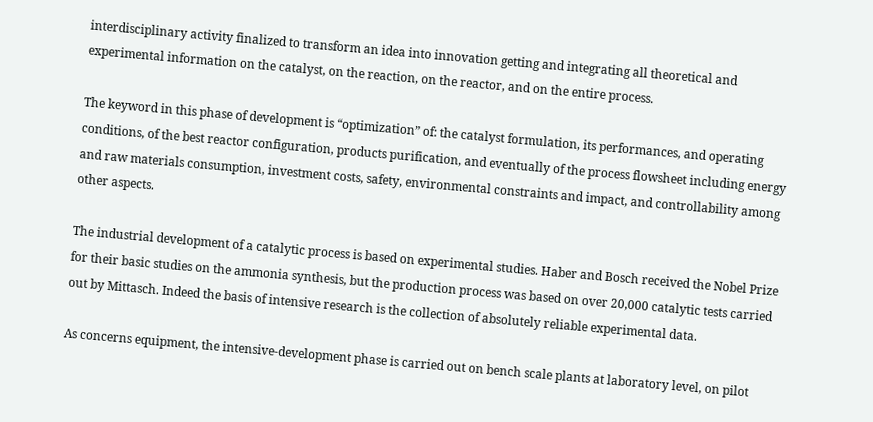interdisciplinary activity finalized to transform an idea into innovation getting and integrating all theoretical and experimental information on the catalyst, on the reaction, on the reactor, and on the entire process.

The keyword in this phase of development is “optimization” of: the catalyst formulation, its performances, and operating conditions, of the best reactor configuration, products purification, and eventually of the process flowsheet including energy and raw materials consumption, investment costs, safety, environmental constraints and impact, and controllability among other aspects.

The industrial development of a catalytic process is based on experimental studies. Haber and Bosch received the Nobel Prize for their basic studies on the ammonia synthesis, but the production process was based on over 20,000 catalytic tests carried out by Mittasch. Indeed the basis of intensive research is the collection of absolutely reliable experimental data.

As concerns equipment, the intensive-development phase is carried out on bench scale plants at laboratory level, on pilot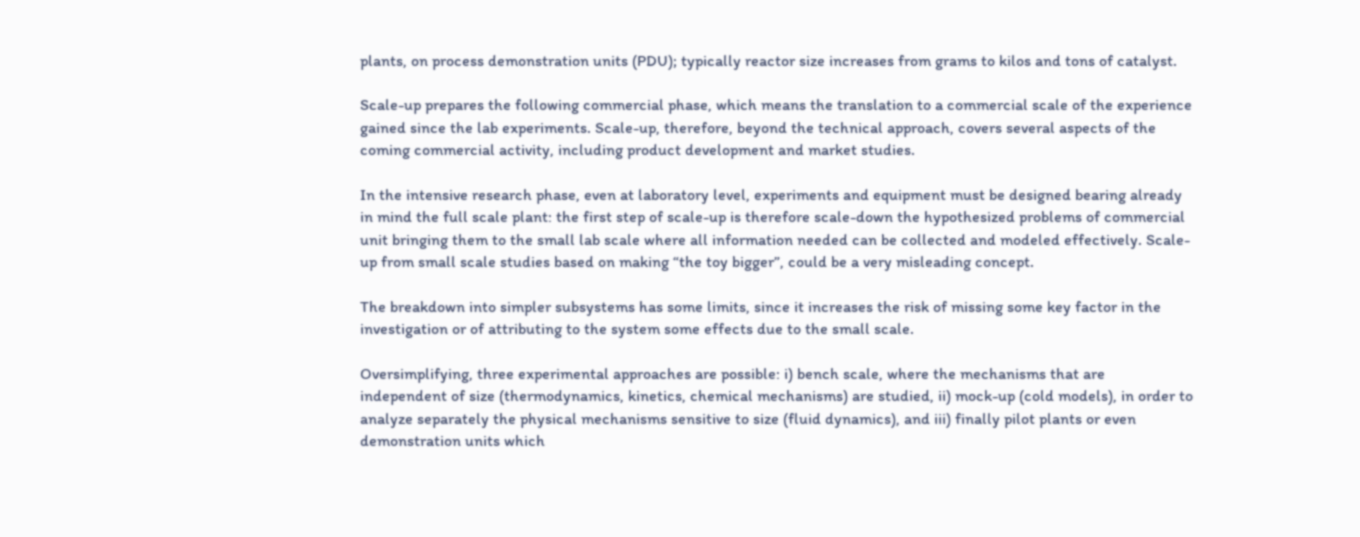plants, on process demonstration units (PDU); typically reactor size increases from grams to kilos and tons of catalyst.

Scale-up prepares the following commercial phase, which means the translation to a commercial scale of the experience gained since the lab experiments. Scale-up, therefore, beyond the technical approach, covers several aspects of the coming commercial activity, including product development and market studies.

In the intensive research phase, even at laboratory level, experiments and equipment must be designed bearing already in mind the full scale plant: the first step of scale-up is therefore scale-down the hypothesized problems of commercial unit bringing them to the small lab scale where all information needed can be collected and modeled effectively. Scale-up from small scale studies based on making “the toy bigger”, could be a very misleading concept.

The breakdown into simpler subsystems has some limits, since it increases the risk of missing some key factor in the investigation or of attributing to the system some effects due to the small scale.

Oversimplifying, three experimental approaches are possible: i) bench scale, where the mechanisms that are independent of size (thermodynamics, kinetics, chemical mechanisms) are studied, ii) mock-up (cold models), in order to analyze separately the physical mechanisms sensitive to size (fluid dynamics), and iii) finally pilot plants or even demonstration units which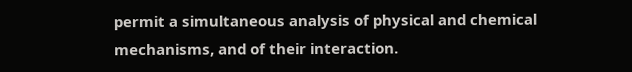permit a simultaneous analysis of physical and chemical mechanisms, and of their interaction.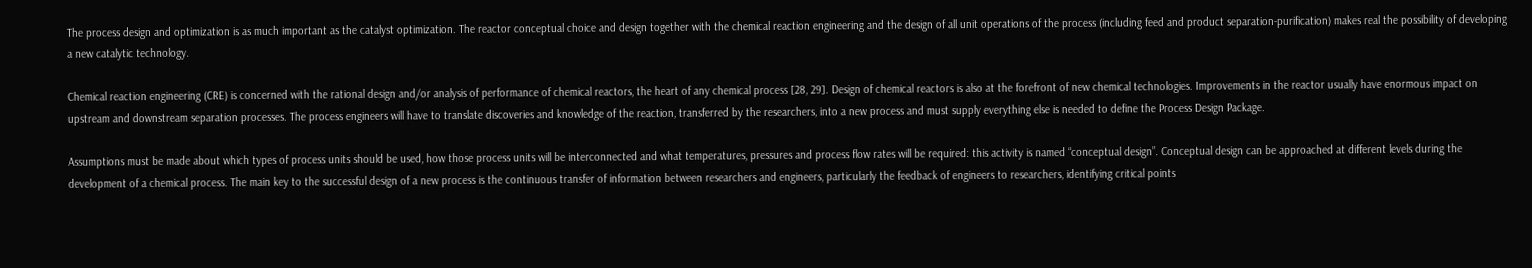The process design and optimization is as much important as the catalyst optimization. The reactor conceptual choice and design together with the chemical reaction engineering and the design of all unit operations of the process (including feed and product separation-purification) makes real the possibility of developing a new catalytic technology.

Chemical reaction engineering (CRE) is concerned with the rational design and/or analysis of performance of chemical reactors, the heart of any chemical process [28, 29]. Design of chemical reactors is also at the forefront of new chemical technologies. Improvements in the reactor usually have enormous impact on upstream and downstream separation processes. The process engineers will have to translate discoveries and knowledge of the reaction, transferred by the researchers, into a new process and must supply everything else is needed to define the Process Design Package.

Assumptions must be made about which types of process units should be used, how those process units will be interconnected and what temperatures, pressures and process flow rates will be required: this activity is named “conceptual design”. Conceptual design can be approached at different levels during the development of a chemical process. The main key to the successful design of a new process is the continuous transfer of information between researchers and engineers, particularly the feedback of engineers to researchers, identifying critical points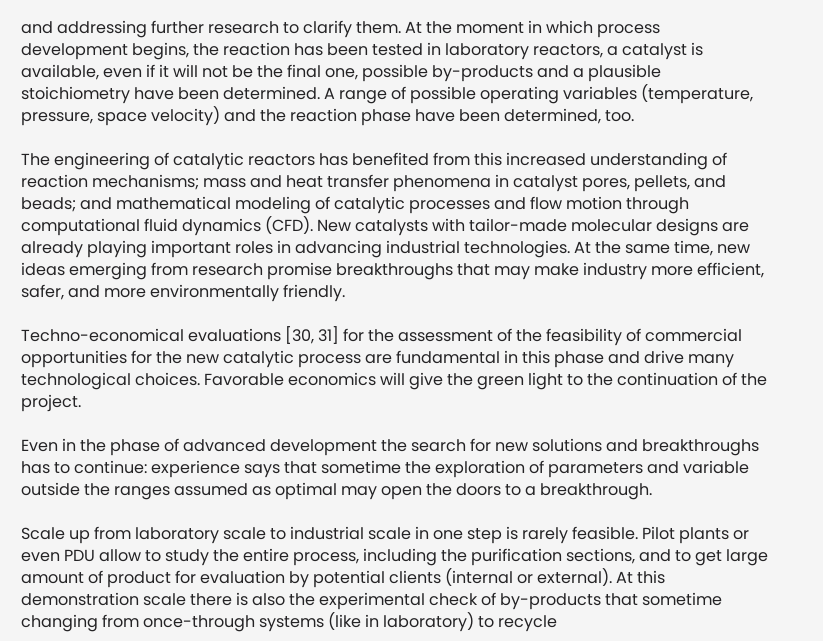and addressing further research to clarify them. At the moment in which process development begins, the reaction has been tested in laboratory reactors, a catalyst is available, even if it will not be the final one, possible by-products and a plausible stoichiometry have been determined. A range of possible operating variables (temperature, pressure, space velocity) and the reaction phase have been determined, too.

The engineering of catalytic reactors has benefited from this increased understanding of reaction mechanisms; mass and heat transfer phenomena in catalyst pores, pellets, and beads; and mathematical modeling of catalytic processes and flow motion through computational fluid dynamics (CFD). New catalysts with tailor-made molecular designs are already playing important roles in advancing industrial technologies. At the same time, new ideas emerging from research promise breakthroughs that may make industry more efficient, safer, and more environmentally friendly.

Techno-economical evaluations [30, 31] for the assessment of the feasibility of commercial opportunities for the new catalytic process are fundamental in this phase and drive many technological choices. Favorable economics will give the green light to the continuation of the project.

Even in the phase of advanced development the search for new solutions and breakthroughs has to continue: experience says that sometime the exploration of parameters and variable outside the ranges assumed as optimal may open the doors to a breakthrough.

Scale up from laboratory scale to industrial scale in one step is rarely feasible. Pilot plants or even PDU allow to study the entire process, including the purification sections, and to get large amount of product for evaluation by potential clients (internal or external). At this demonstration scale there is also the experimental check of by-products that sometime changing from once-through systems (like in laboratory) to recycle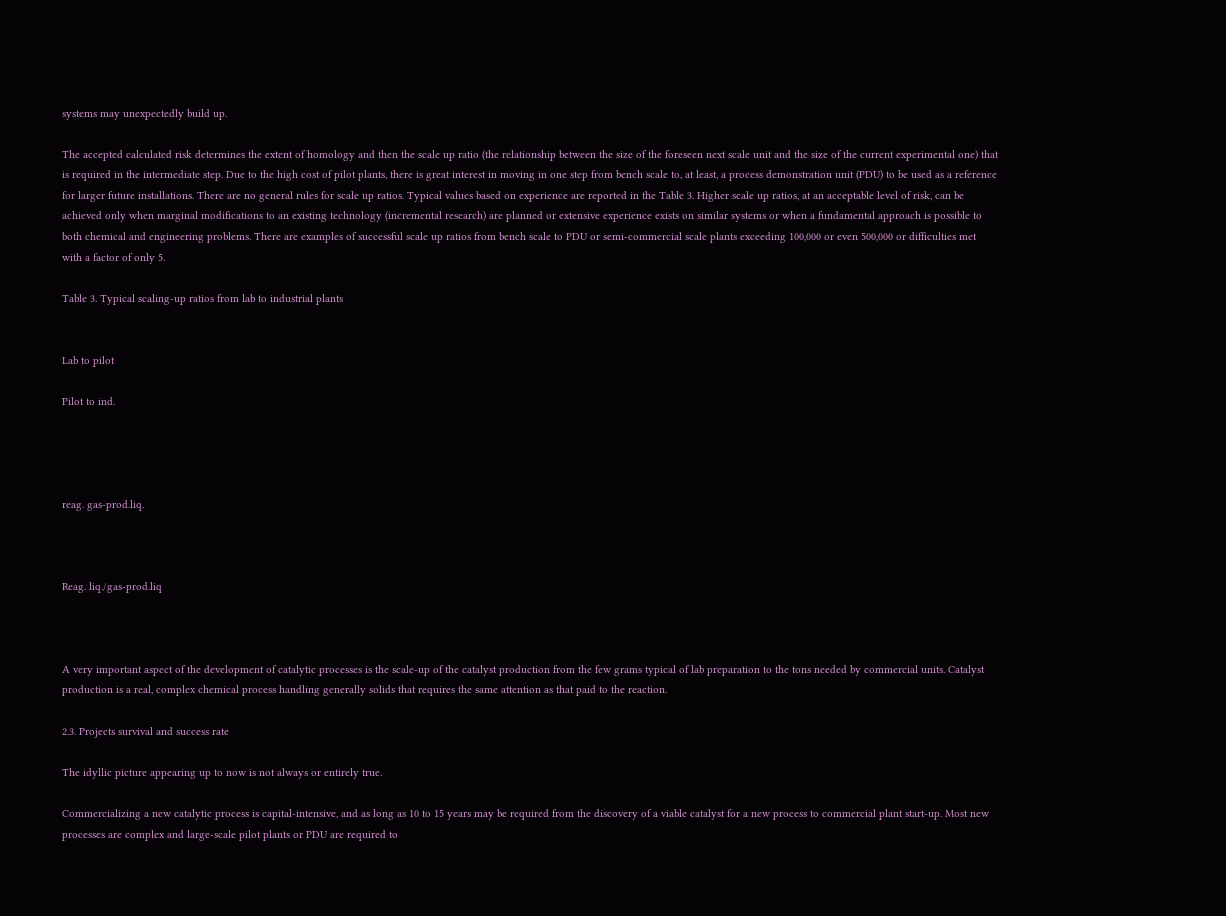systems may unexpectedly build up.

The accepted calculated risk determines the extent of homology and then the scale up ratio (the relationship between the size of the foreseen next scale unit and the size of the current experimental one) that is required in the intermediate step. Due to the high cost of pilot plants, there is great interest in moving in one step from bench scale to, at least, a process demonstration unit (PDU) to be used as a reference for larger future installations. There are no general rules for scale up ratios. Typical values based on experience are reported in the Table 3. Higher scale up ratios, at an acceptable level of risk, can be achieved only when marginal modifications to an existing technology (incremental research) are planned or extensive experience exists on similar systems or when a fundamental approach is possible to both chemical and engineering problems. There are examples of successful scale up ratios from bench scale to PDU or semi-commercial scale plants exceeding 100,000 or even 500,000 or difficulties met with a factor of only 5.

Table 3. Typical scaling-up ratios from lab to industrial plants


Lab to pilot

Pilot to ind.




reag. gas-prod.liq.



Reag. liq./gas-prod.liq



A very important aspect of the development of catalytic processes is the scale-up of the catalyst production from the few grams typical of lab preparation to the tons needed by commercial units. Catalyst production is a real, complex chemical process handling generally solids that requires the same attention as that paid to the reaction.

2.3. Projects survival and success rate

The idyllic picture appearing up to now is not always or entirely true.

Commercializing a new catalytic process is capital-intensive, and as long as 10 to 15 years may be required from the discovery of a viable catalyst for a new process to commercial plant start-up. Most new processes are complex and large-scale pilot plants or PDU are required to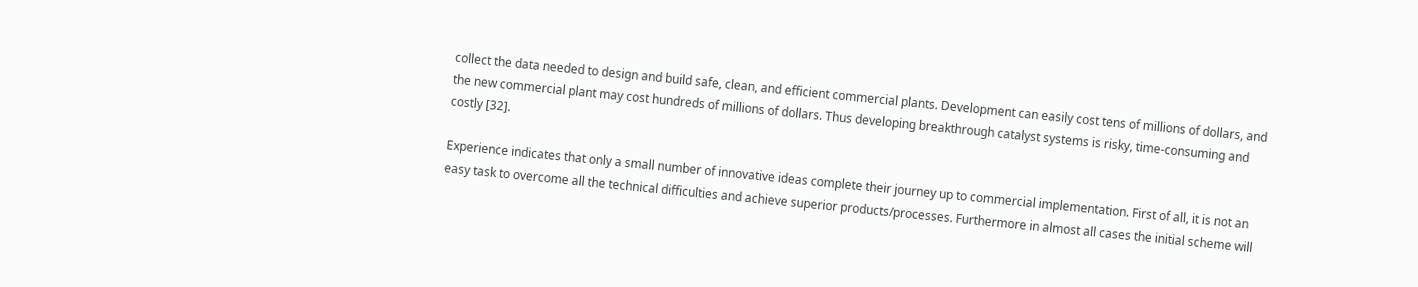collect the data needed to design and build safe, clean, and efficient commercial plants. Development can easily cost tens of millions of dollars, and the new commercial plant may cost hundreds of millions of dollars. Thus developing breakthrough catalyst systems is risky, time-consuming and costly [32].

Experience indicates that only a small number of innovative ideas complete their journey up to commercial implementation. First of all, it is not an easy task to overcome all the technical difficulties and achieve superior products/processes. Furthermore in almost all cases the initial scheme will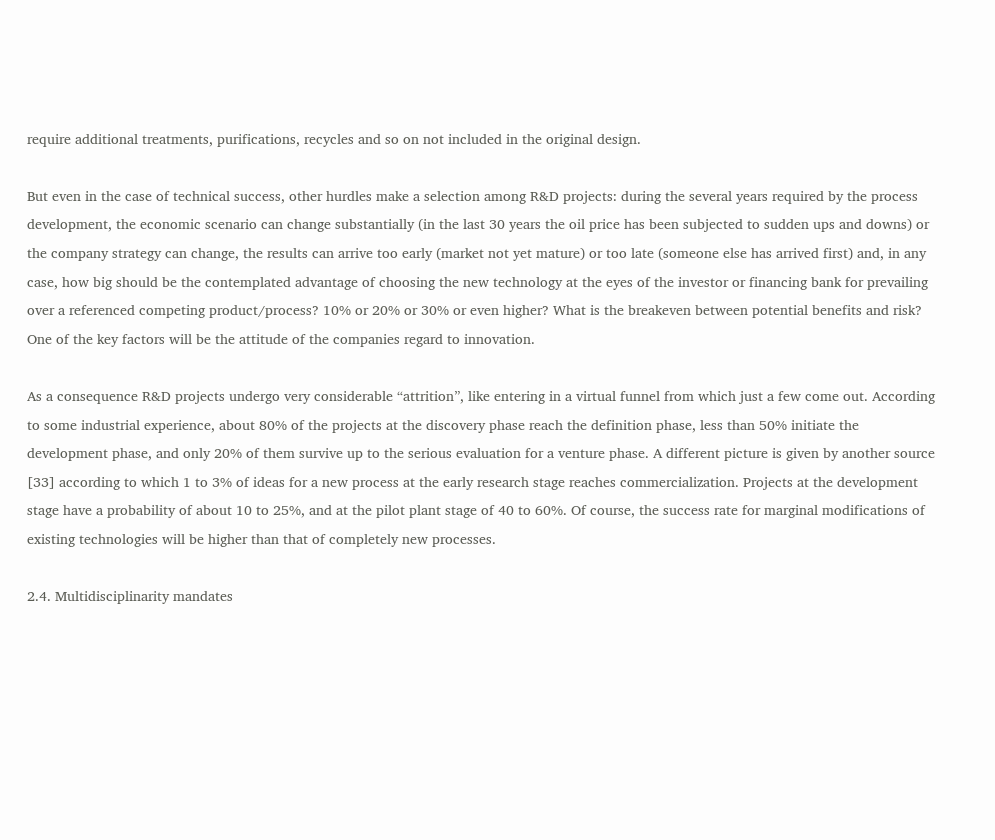require additional treatments, purifications, recycles and so on not included in the original design.

But even in the case of technical success, other hurdles make a selection among R&D projects: during the several years required by the process development, the economic scenario can change substantially (in the last 30 years the oil price has been subjected to sudden ups and downs) or the company strategy can change, the results can arrive too early (market not yet mature) or too late (someone else has arrived first) and, in any case, how big should be the contemplated advantage of choosing the new technology at the eyes of the investor or financing bank for prevailing over a referenced competing product/process? 10% or 20% or 30% or even higher? What is the breakeven between potential benefits and risk? One of the key factors will be the attitude of the companies regard to innovation.

As a consequence R&D projects undergo very considerable “attrition”, like entering in a virtual funnel from which just a few come out. According to some industrial experience, about 80% of the projects at the discovery phase reach the definition phase, less than 50% initiate the development phase, and only 20% of them survive up to the serious evaluation for a venture phase. A different picture is given by another source [33] according to which 1 to 3% of ideas for a new process at the early research stage reaches commercialization. Projects at the development stage have a probability of about 10 to 25%, and at the pilot plant stage of 40 to 60%. Of course, the success rate for marginal modifications of existing technologies will be higher than that of completely new processes.

2.4. Multidisciplinarity mandates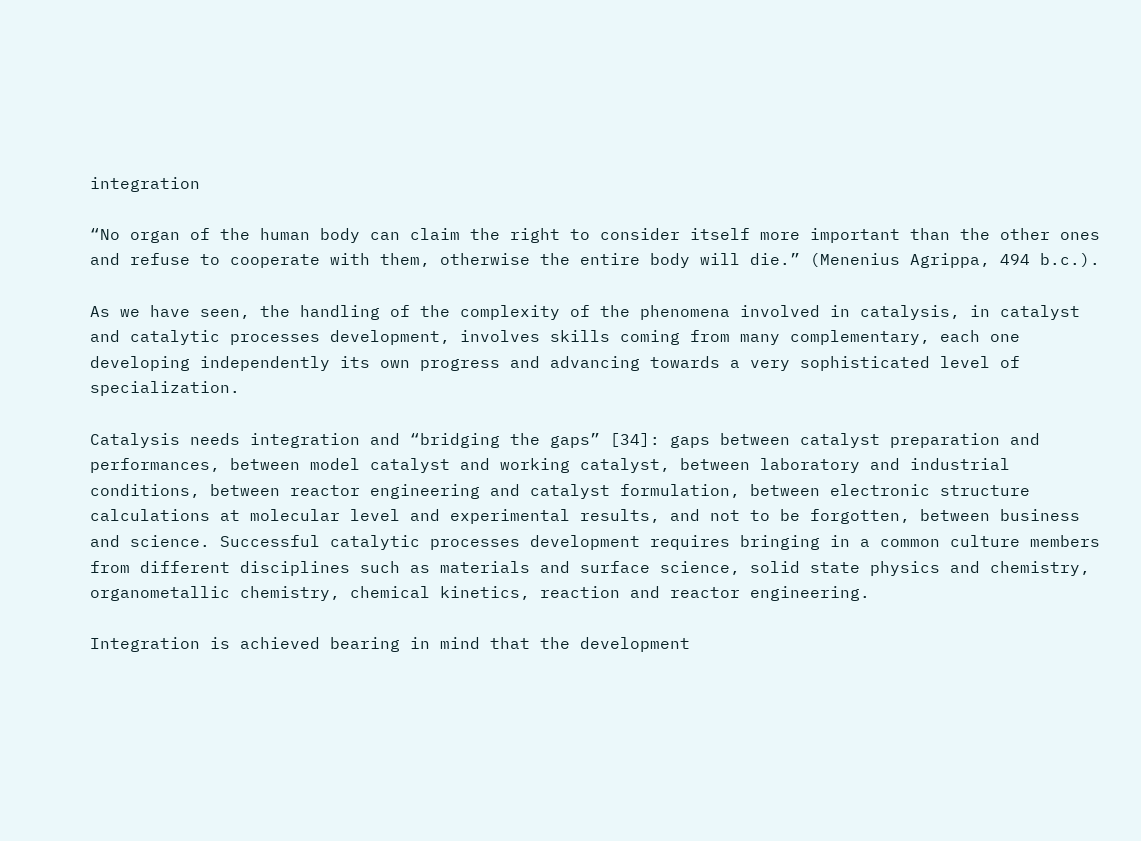integration

“No organ of the human body can claim the right to consider itself more important than the other ones and refuse to cooperate with them, otherwise the entire body will die.” (Menenius Agrippa, 494 b.c.).

As we have seen, the handling of the complexity of the phenomena involved in catalysis, in catalyst and catalytic processes development, involves skills coming from many complementary, each one developing independently its own progress and advancing towards a very sophisticated level of specialization.

Catalysis needs integration and “bridging the gaps” [34]: gaps between catalyst preparation and performances, between model catalyst and working catalyst, between laboratory and industrial conditions, between reactor engineering and catalyst formulation, between electronic structure calculations at molecular level and experimental results, and not to be forgotten, between business and science. Successful catalytic processes development requires bringing in a common culture members from different disciplines such as materials and surface science, solid state physics and chemistry, organometallic chemistry, chemical kinetics, reaction and reactor engineering.

Integration is achieved bearing in mind that the development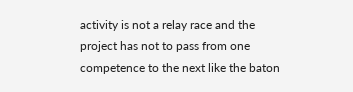activity is not a relay race and the project has not to pass from one competence to the next like the baton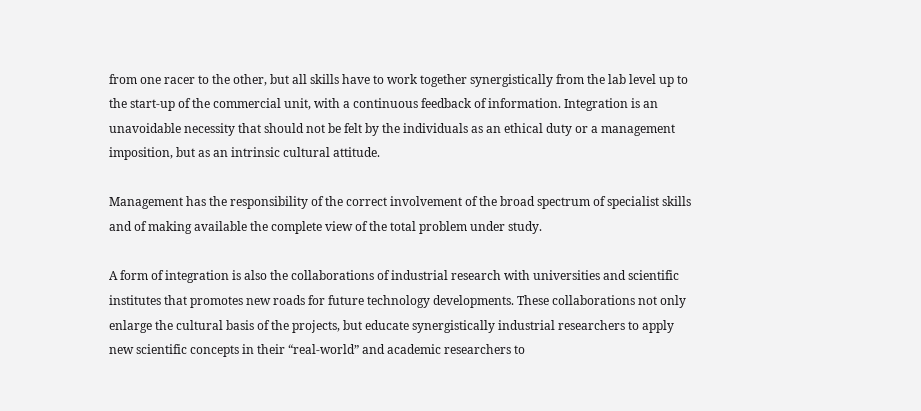from one racer to the other, but all skills have to work together synergistically from the lab level up to the start-up of the commercial unit, with a continuous feedback of information. Integration is an unavoidable necessity that should not be felt by the individuals as an ethical duty or a management imposition, but as an intrinsic cultural attitude.

Management has the responsibility of the correct involvement of the broad spectrum of specialist skills and of making available the complete view of the total problem under study.

A form of integration is also the collaborations of industrial research with universities and scientific institutes that promotes new roads for future technology developments. These collaborations not only enlarge the cultural basis of the projects, but educate synergistically industrial researchers to apply new scientific concepts in their “real-world” and academic researchers to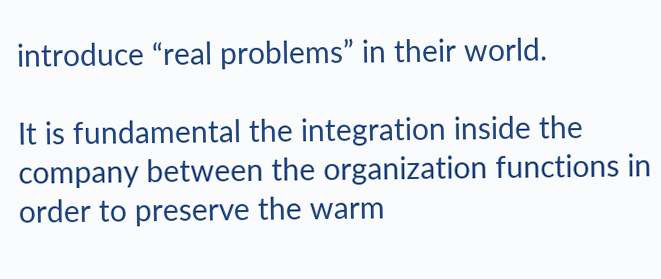introduce “real problems” in their world.

It is fundamental the integration inside the company between the organization functions in order to preserve the warm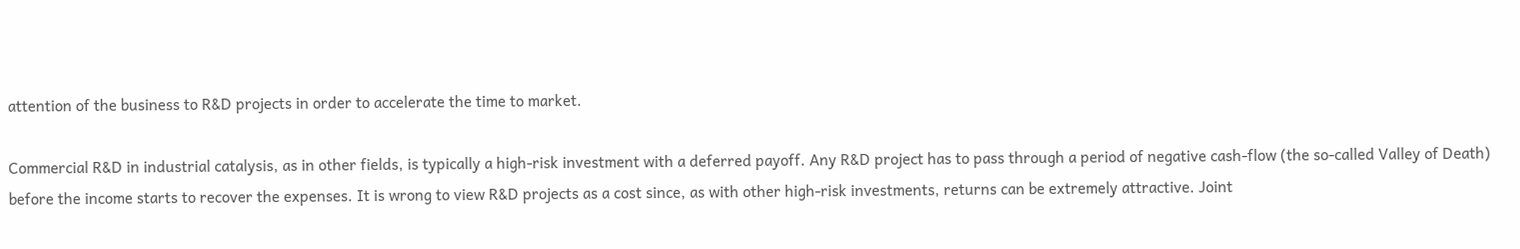attention of the business to R&D projects in order to accelerate the time to market.

Commercial R&D in industrial catalysis, as in other fields, is typically a high-risk investment with a deferred payoff. Any R&D project has to pass through a period of negative cash-flow (the so-called Valley of Death) before the income starts to recover the expenses. It is wrong to view R&D projects as a cost since, as with other high-risk investments, returns can be extremely attractive. Joint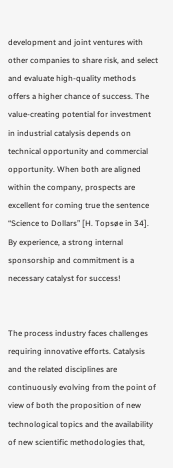development and joint ventures with other companies to share risk, and select and evaluate high-quality methods offers a higher chance of success. The value-creating potential for investment in industrial catalysis depends on technical opportunity and commercial opportunity. When both are aligned within the company, prospects are excellent for coming true the sentence “Science to Dollars” [H. Topsøe in 34]. By experience, a strong internal sponsorship and commitment is a necessary catalyst for success!


The process industry faces challenges requiring innovative efforts. Catalysis and the related disciplines are continuously evolving from the point of view of both the proposition of new technological topics and the availability of new scientific methodologies that,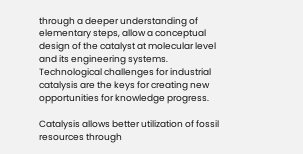through a deeper understanding of elementary steps, allow a conceptual design of the catalyst at molecular level and its engineering systems. Technological challenges for industrial catalysis are the keys for creating new opportunities for knowledge progress.

Catalysis allows better utilization of fossil resources through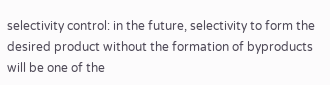selectivity control: in the future, selectivity to form the desired product without the formation of byproducts will be one of the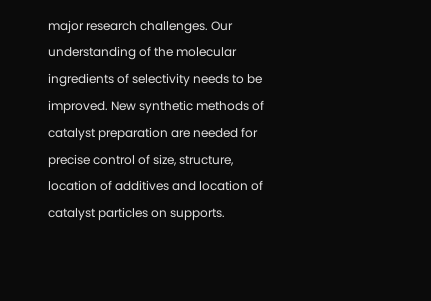major research challenges. Our understanding of the molecular ingredients of selectivity needs to be improved. New synthetic methods of catalyst preparation are needed for precise control of size, structure, location of additives and location of catalyst particles on supports.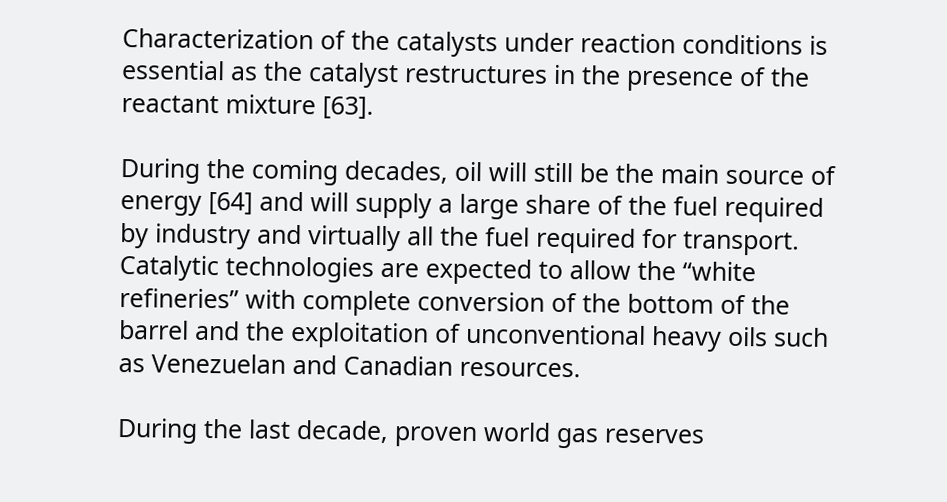Characterization of the catalysts under reaction conditions is essential as the catalyst restructures in the presence of the reactant mixture [63].

During the coming decades, oil will still be the main source of energy [64] and will supply a large share of the fuel required by industry and virtually all the fuel required for transport. Catalytic technologies are expected to allow the “white refineries” with complete conversion of the bottom of the barrel and the exploitation of unconventional heavy oils such as Venezuelan and Canadian resources.

During the last decade, proven world gas reserves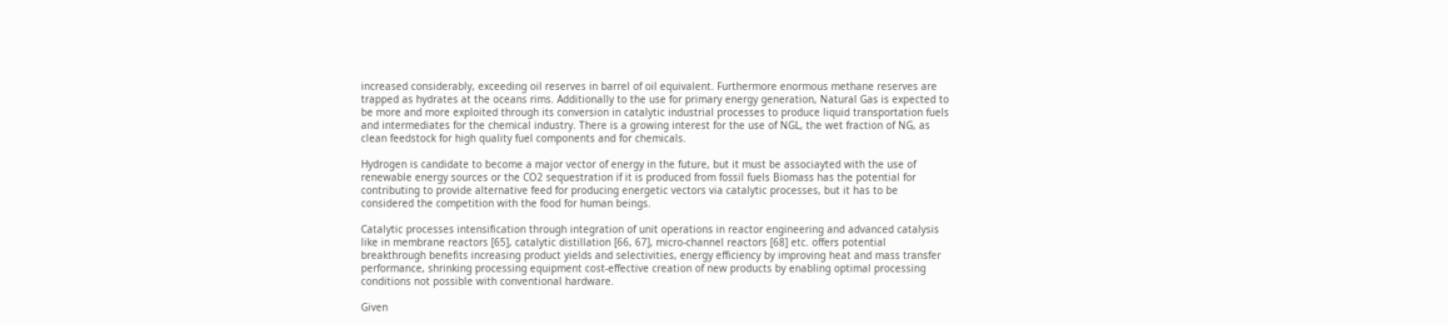increased considerably, exceeding oil reserves in barrel of oil equivalent. Furthermore enormous methane reserves are trapped as hydrates at the oceans rims. Additionally to the use for primary energy generation, Natural Gas is expected to be more and more exploited through its conversion in catalytic industrial processes to produce liquid transportation fuels and intermediates for the chemical industry. There is a growing interest for the use of NGL, the wet fraction of NG, as clean feedstock for high quality fuel components and for chemicals.

Hydrogen is candidate to become a major vector of energy in the future, but it must be associayted with the use of renewable energy sources or the CO2 sequestration if it is produced from fossil fuels Biomass has the potential for contributing to provide alternative feed for producing energetic vectors via catalytic processes, but it has to be considered the competition with the food for human beings.

Catalytic processes intensification through integration of unit operations in reactor engineering and advanced catalysis like in membrane reactors [65], catalytic distillation [66, 67], micro-channel reactors [68] etc. offers potential breakthrough benefits increasing product yields and selectivities, energy efficiency by improving heat and mass transfer performance, shrinking processing equipment cost-effective creation of new products by enabling optimal processing conditions not possible with conventional hardware.

Given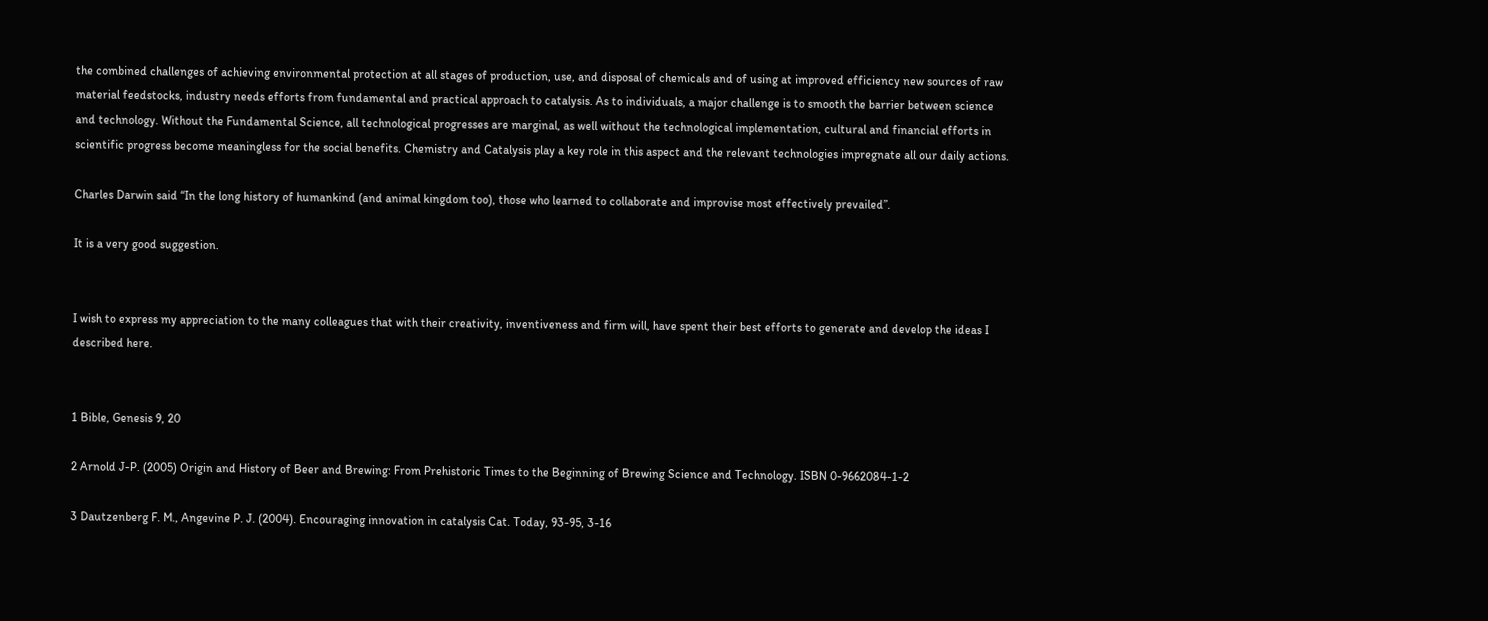the combined challenges of achieving environmental protection at all stages of production, use, and disposal of chemicals and of using at improved efficiency new sources of raw material feedstocks, industry needs efforts from fundamental and practical approach to catalysis. As to individuals, a major challenge is to smooth the barrier between science and technology. Without the Fundamental Science, all technological progresses are marginal, as well without the technological implementation, cultural and financial efforts in scientific progress become meaningless for the social benefits. Chemistry and Catalysis play a key role in this aspect and the relevant technologies impregnate all our daily actions.

Charles Darwin said “In the long history of humankind (and animal kingdom too), those who learned to collaborate and improvise most effectively prevailed”.

It is a very good suggestion.


I wish to express my appreciation to the many colleagues that with their creativity, inventiveness and firm will, have spent their best efforts to generate and develop the ideas I described here.


1 Bible, Genesis 9, 20

2 Arnold J-P. (2005) Origin and History of Beer and Brewing: From Prehistoric Times to the Beginning of Brewing Science and Technology. ISBN 0-9662084-1-2

3 Dautzenberg F. M., Angevine P. J. (2004). Encouraging innovation in catalysis Cat. Today, 93-95, 3-16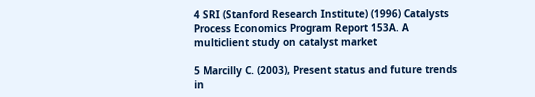4 SRI (Stanford Research Institute) (1996) Catalysts Process Economics Program Report 153A. A multiclient study on catalyst market

5 Marcilly C. (2003), Present status and future trends in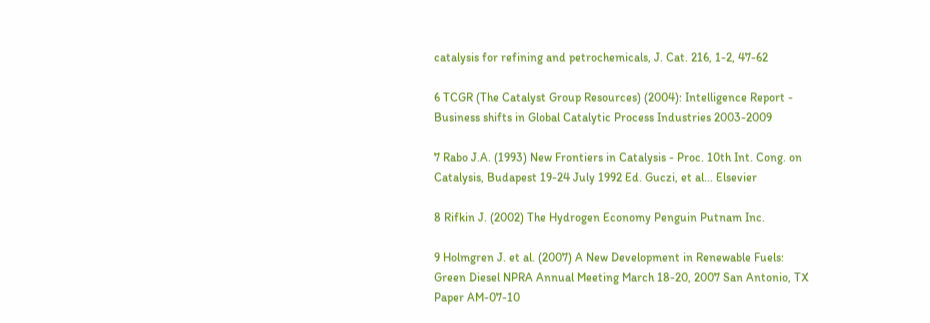catalysis for refining and petrochemicals, J. Cat. 216, 1-2, 47-62

6 TCGR (The Catalyst Group Resources) (2004): Intelligence Report - Business shifts in Global Catalytic Process Industries 2003-2009

7 Rabo J.A. (1993) New Frontiers in Catalysis - Proc. 10th Int. Cong. on Catalysis, Budapest 19-24 July 1992 Ed. Guczi, et al... Elsevier

8 Rifkin J. (2002) The Hydrogen Economy Penguin Putnam Inc.

9 Holmgren J. et al. (2007) A New Development in Renewable Fuels: Green Diesel NPRA Annual Meeting March 18-20, 2007 San Antonio, TX Paper AM-07-10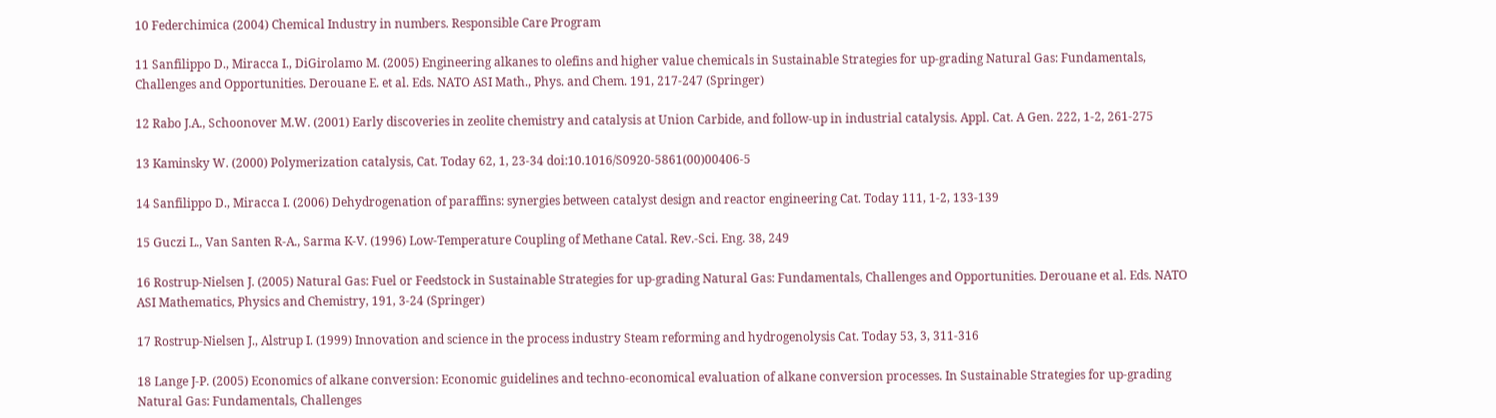10 Federchimica (2004) Chemical Industry in numbers. Responsible Care Program

11 Sanfilippo D., Miracca I., DiGirolamo M. (2005) Engineering alkanes to olefins and higher value chemicals in Sustainable Strategies for up-grading Natural Gas: Fundamentals, Challenges and Opportunities. Derouane E. et al. Eds. NATO ASI Math., Phys. and Chem. 191, 217-247 (Springer)

12 Rabo J.A., Schoonover M.W. (2001) Early discoveries in zeolite chemistry and catalysis at Union Carbide, and follow-up in industrial catalysis. Appl. Cat. A Gen. 222, 1-2, 261-275

13 Kaminsky W. (2000) Polymerization catalysis, Cat. Today 62, 1, 23-34 doi:10.1016/S0920-5861(00)00406-5

14 Sanfilippo D., Miracca I. (2006) Dehydrogenation of paraffins: synergies between catalyst design and reactor engineering Cat. Today 111, 1-2, 133-139

15 Guczi L., Van Santen R-A., Sarma K-V. (1996) Low-Temperature Coupling of Methane Catal. Rev.-Sci. Eng. 38, 249

16 Rostrup-Nielsen J. (2005) Natural Gas: Fuel or Feedstock in Sustainable Strategies for up-grading Natural Gas: Fundamentals, Challenges and Opportunities. Derouane et al. Eds. NATO ASI Mathematics, Physics and Chemistry, 191, 3-24 (Springer)

17 Rostrup-Nielsen J., Alstrup I. (1999) Innovation and science in the process industry Steam reforming and hydrogenolysis Cat. Today 53, 3, 311-316

18 Lange J-P. (2005) Economics of alkane conversion: Economic guidelines and techno-economical evaluation of alkane conversion processes. In Sustainable Strategies for up-grading Natural Gas: Fundamentals, Challenges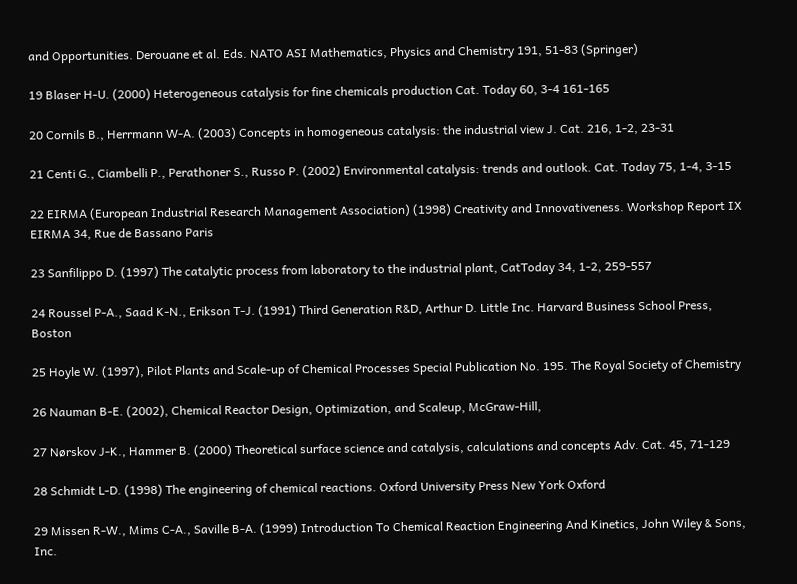and Opportunities. Derouane et al. Eds. NATO ASI Mathematics, Physics and Chemistry 191, 51-83 (Springer)

19 Blaser H-U. (2000) Heterogeneous catalysis for fine chemicals production Cat. Today 60, 3-4 161-165

20 Cornils B., Herrmann W-A. (2003) Concepts in homogeneous catalysis: the industrial view J. Cat. 216, 1-2, 23-31

21 Centi G., Ciambelli P., Perathoner S., Russo P. (2002) Environmental catalysis: trends and outlook. Cat. Today 75, 1-4, 3-15

22 EIRMA (European Industrial Research Management Association) (1998) Creativity and Innovativeness. Workshop Report IX EIRMA 34, Rue de Bassano Paris

23 Sanfilippo D. (1997) The catalytic process from laboratory to the industrial plant, CatToday 34, 1-2, 259-557

24 Roussel P-A., Saad K-N., Erikson T-J. (1991) Third Generation R&D, Arthur D. Little Inc. Harvard Business School Press, Boston

25 Hoyle W. (1997), Pilot Plants and Scale-up of Chemical Processes Special Publication No. 195. The Royal Society of Chemistry

26 Nauman B-E. (2002), Chemical Reactor Design, Optimization, and Scaleup, McGraw-Hill,

27 Nørskov J-K., Hammer B. (2000) Theoretical surface science and catalysis, calculations and concepts Adv. Cat. 45, 71-129

28 Schmidt L-D. (1998) The engineering of chemical reactions. Oxford University Press New York Oxford

29 Missen R-W., Mims C-A., Saville B-A. (1999) Introduction To Chemical Reaction Engineering And Kinetics, John Wiley & Sons, Inc.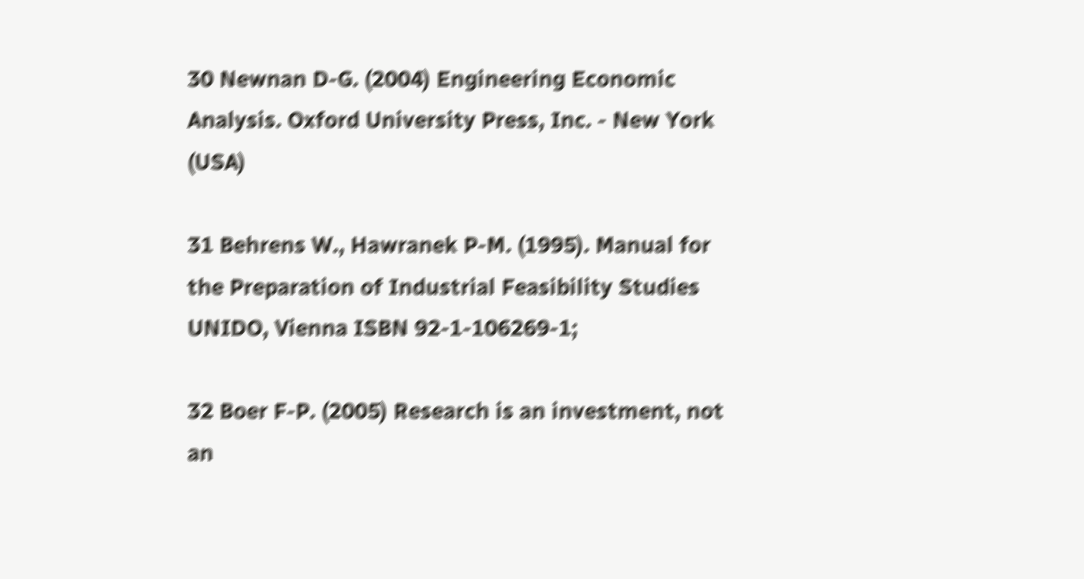30 Newnan D-G. (2004) Engineering Economic Analysis. Oxford University Press, Inc. - New York (USA)

31 Behrens W., Hawranek P-M. (1995). Manual for the Preparation of Industrial Feasibility Studies UNIDO, Vienna ISBN 92-1-106269-1;

32 Boer F-P. (2005) Research is an investment, not an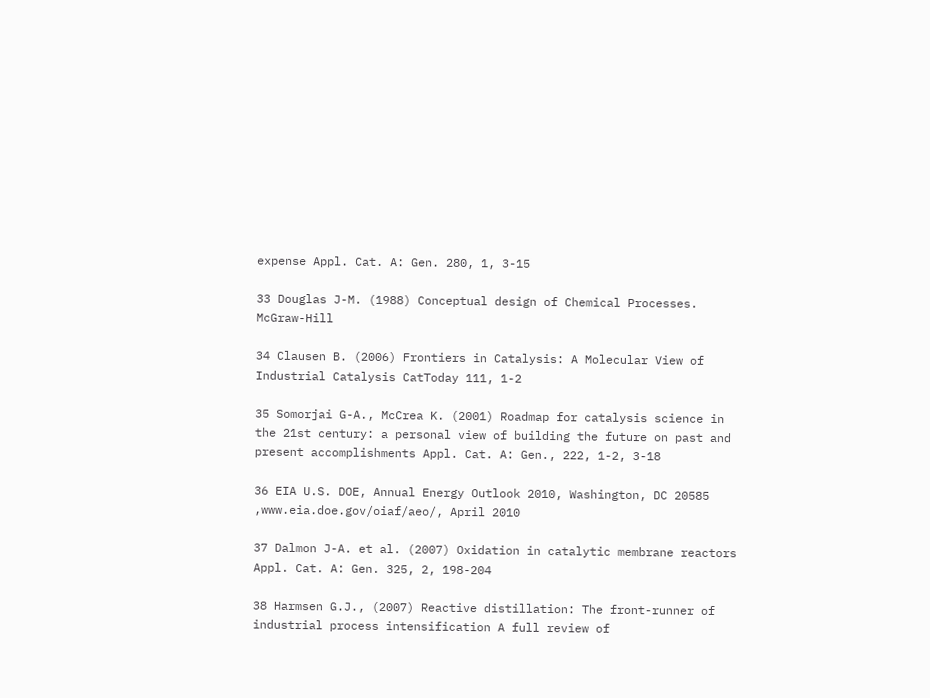expense Appl. Cat. A: Gen. 280, 1, 3-15

33 Douglas J-M. (1988) Conceptual design of Chemical Processes. McGraw-Hill

34 Clausen B. (2006) Frontiers in Catalysis: A Molecular View of Industrial Catalysis CatToday 111, 1-2

35 Somorjai G-A., McCrea K. (2001) Roadmap for catalysis science in the 21st century: a personal view of building the future on past and present accomplishments Appl. Cat. A: Gen., 222, 1-2, 3-18

36 EIA U.S. DOE, Annual Energy Outlook 2010, Washington, DC 20585 ,www.eia.doe.gov/oiaf/aeo/, April 2010

37 Dalmon J-A. et al. (2007) Oxidation in catalytic membrane reactors Appl. Cat. A: Gen. 325, 2, 198-204

38 Harmsen G.J., (2007) Reactive distillation: The front-runner of industrial process intensification A full review of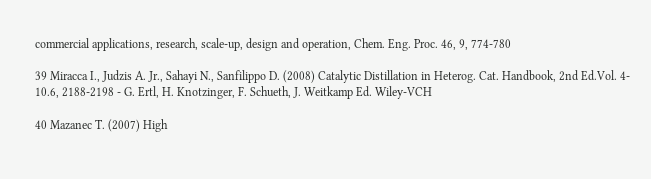commercial applications, research, scale-up, design and operation, Chem. Eng. Proc. 46, 9, 774-780

39 Miracca I., Judzis A. Jr., Sahayi N., Sanfilippo D. (2008) Catalytic Distillation in Heterog. Cat. Handbook, 2nd Ed.Vol. 4- 10.6, 2188-2198 - G. Ertl, H. Knotzinger, F. Schueth, J. Weitkamp Ed. Wiley-VCH

40 Mazanec T. (2007) High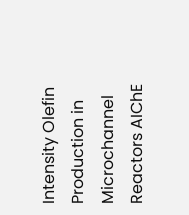Intensity Olefin Production in Microchannel Reactors AIChE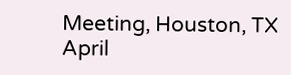Meeting, Houston, TX April